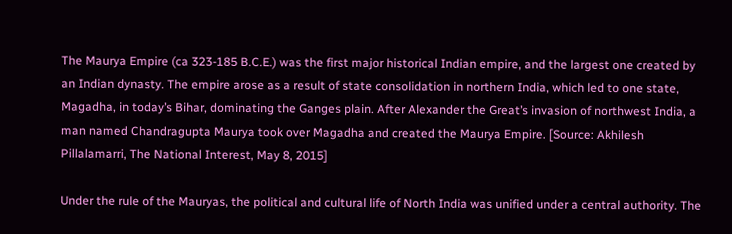The Maurya Empire (ca 323-185 B.C.E.) was the first major historical Indian empire, and the largest one created by an Indian dynasty. The empire arose as a result of state consolidation in northern India, which led to one state, Magadha, in today’s Bihar, dominating the Ganges plain. After Alexander the Great’s invasion of northwest India, a man named Chandragupta Maurya took over Magadha and created the Maurya Empire. [Source: Akhilesh Pillalamarri, The National Interest, May 8, 2015]

Under the rule of the Mauryas, the political and cultural life of North India was unified under a central authority. The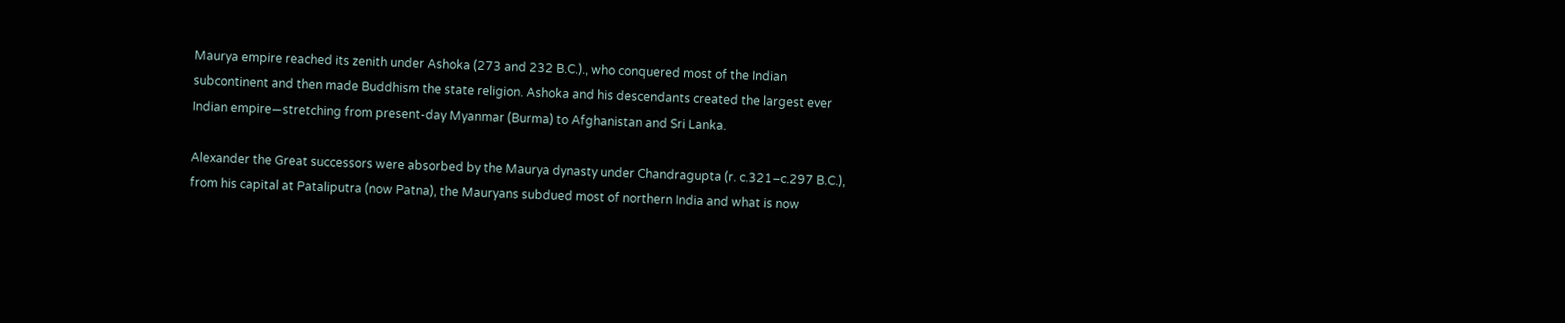Maurya empire reached its zenith under Ashoka (273 and 232 B.C.)., who conquered most of the Indian subcontinent and then made Buddhism the state religion. Ashoka and his descendants created the largest ever Indian empire—stretching from present-day Myanmar (Burma) to Afghanistan and Sri Lanka.

Alexander the Great successors were absorbed by the Maurya dynasty under Chandragupta (r. c.321–c.297 B.C.), from his capital at Pataliputra (now Patna), the Mauryans subdued most of northern India and what is now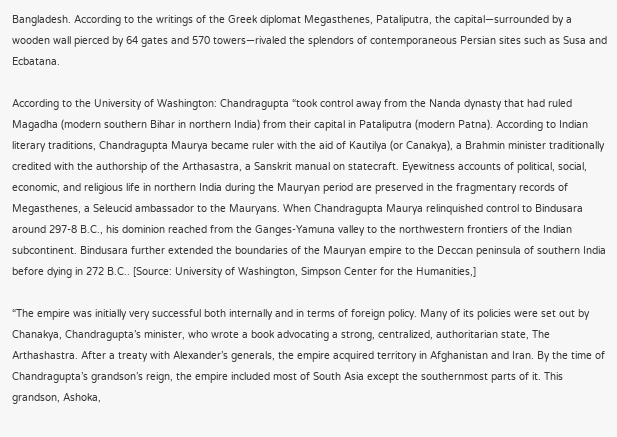Bangladesh. According to the writings of the Greek diplomat Megasthenes, Pataliputra, the capital—surrounded by a wooden wall pierced by 64 gates and 570 towers—rivaled the splendors of contemporaneous Persian sites such as Susa and Ecbatana.

According to the University of Washington: Chandragupta “took control away from the Nanda dynasty that had ruled Magadha (modern southern Bihar in northern India) from their capital in Pataliputra (modern Patna). According to Indian literary traditions, Chandragupta Maurya became ruler with the aid of Kautilya (or Canakya), a Brahmin minister traditionally credited with the authorship of the Arthasastra, a Sanskrit manual on statecraft. Eyewitness accounts of political, social, economic, and religious life in northern India during the Mauryan period are preserved in the fragmentary records of Megasthenes, a Seleucid ambassador to the Mauryans. When Chandragupta Maurya relinquished control to Bindusara around 297-8 B.C., his dominion reached from the Ganges-Yamuna valley to the northwestern frontiers of the Indian subcontinent. Bindusara further extended the boundaries of the Mauryan empire to the Deccan peninsula of southern India before dying in 272 B.C.. [Source: University of Washington, Simpson Center for the Humanities,]

“The empire was initially very successful both internally and in terms of foreign policy. Many of its policies were set out by Chanakya, Chandragupta’s minister, who wrote a book advocating a strong, centralized, authoritarian state, The Arthashastra. After a treaty with Alexander’s generals, the empire acquired territory in Afghanistan and Iran. By the time of Chandragupta’s grandson’s reign, the empire included most of South Asia except the southernmost parts of it. This grandson, Ashoka,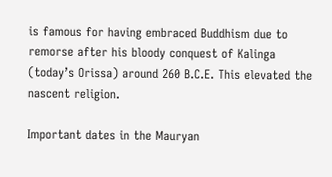is famous for having embraced Buddhism due to remorse after his bloody conquest of Kalinga (today’s Orissa) around 260 B.C.E. This elevated the nascent religion.

Important dates in the Mauryan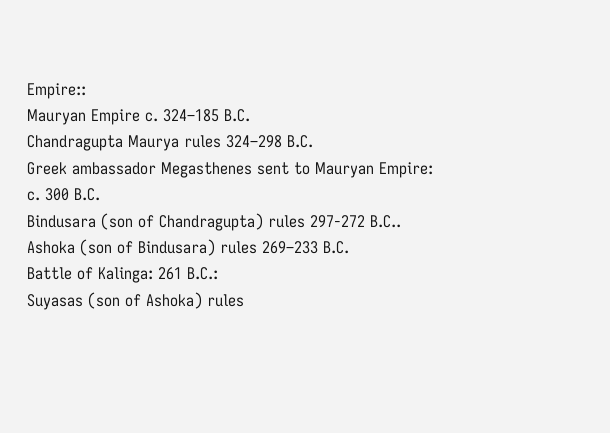Empire::
Mauryan Empire c. 324–185 B.C.
Chandragupta Maurya rules 324–298 B.C.
Greek ambassador Megasthenes sent to Mauryan Empire: c. 300 B.C.
Bindusara (son of Chandragupta) rules 297-272 B.C..
Ashoka (son of Bindusara) rules 269–233 B.C.
Battle of Kalinga: 261 B.C.:
Suyasas (son of Ashoka) rules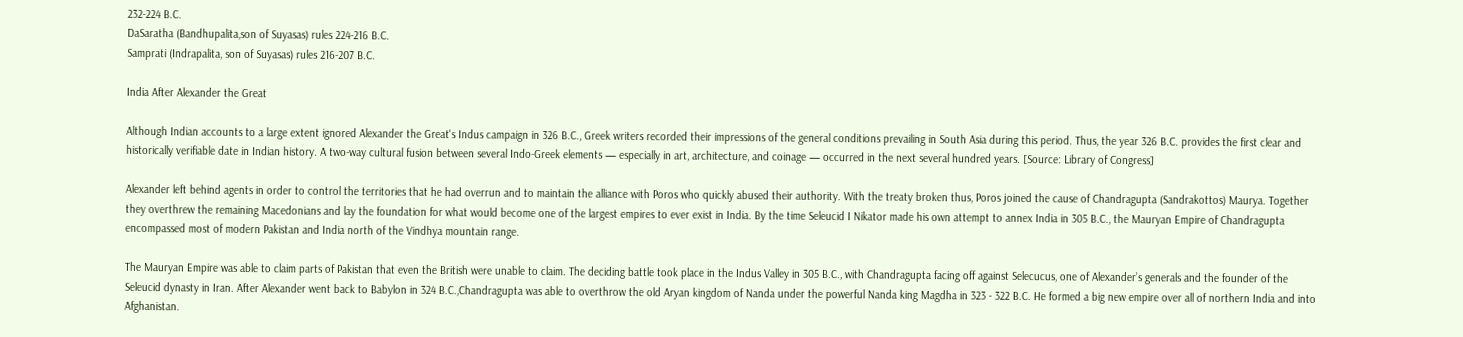232-224 B.C.
DaSaratha (Bandhupalita,son of Suyasas) rules 224-216 B.C.
Samprati (Indrapalita, son of Suyasas) rules 216-207 B.C.

India After Alexander the Great

Although Indian accounts to a large extent ignored Alexander the Great's Indus campaign in 326 B.C., Greek writers recorded their impressions of the general conditions prevailing in South Asia during this period. Thus, the year 326 B.C. provides the first clear and historically verifiable date in Indian history. A two-way cultural fusion between several Indo-Greek elements — especially in art, architecture, and coinage — occurred in the next several hundred years. [Source: Library of Congress]

Alexander left behind agents in order to control the territories that he had overrun and to maintain the alliance with Poros who quickly abused their authority. With the treaty broken thus, Poros joined the cause of Chandragupta (Sandrakottos) Maurya. Together they overthrew the remaining Macedonians and lay the foundation for what would become one of the largest empires to ever exist in India. By the time Seleucid I Nikator made his own attempt to annex India in 305 B.C., the Mauryan Empire of Chandragupta encompassed most of modern Pakistan and India north of the Vindhya mountain range.

The Mauryan Empire was able to claim parts of Pakistan that even the British were unable to claim. The deciding battle took place in the Indus Valley in 305 B.C., with Chandragupta facing off against Selecucus, one of Alexander’s generals and the founder of the Seleucid dynasty in Iran. After Alexander went back to Babylon in 324 B.C.,Chandragupta was able to overthrow the old Aryan kingdom of Nanda under the powerful Nanda king Magdha in 323 - 322 B.C. He formed a big new empire over all of northern India and into Afghanistan.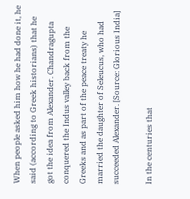When people asked him how he had done it, he said (according to Greek historians) that he got the idea from Alexander. Chandragupta conquered the Indus valley back from the Greeks and as part of the peace treaty he married the daughter of Seleucus, who had succeeded Alexander. [Source: Glorious India]

In the centuries that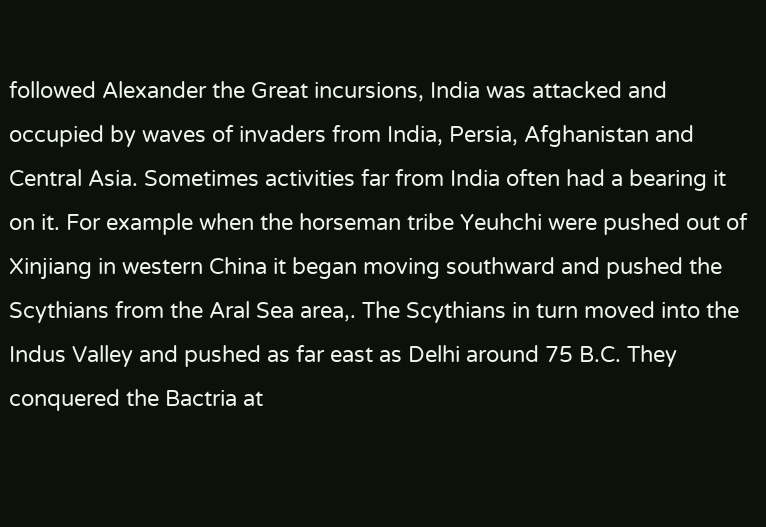followed Alexander the Great incursions, India was attacked and occupied by waves of invaders from India, Persia, Afghanistan and Central Asia. Sometimes activities far from India often had a bearing it on it. For example when the horseman tribe Yeuhchi were pushed out of Xinjiang in western China it began moving southward and pushed the Scythians from the Aral Sea area,. The Scythians in turn moved into the Indus Valley and pushed as far east as Delhi around 75 B.C. They conquered the Bactria at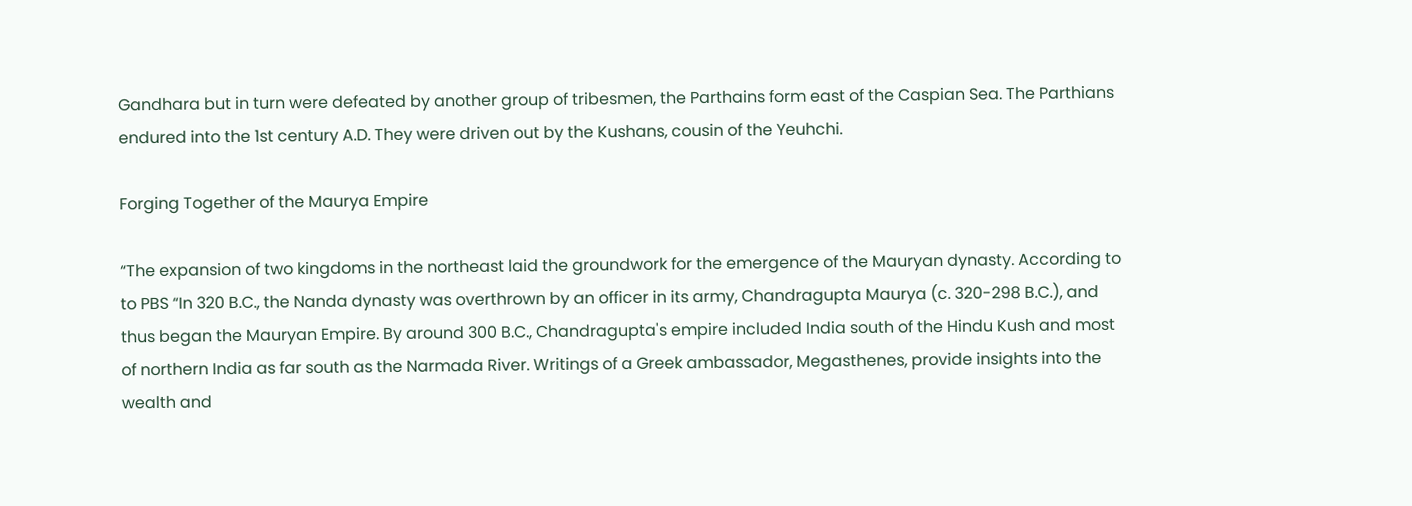Gandhara but in turn were defeated by another group of tribesmen, the Parthains form east of the Caspian Sea. The Parthians endured into the 1st century A.D. They were driven out by the Kushans, cousin of the Yeuhchi.

Forging Together of the Maurya Empire

“The expansion of two kingdoms in the northeast laid the groundwork for the emergence of the Mauryan dynasty. According to to PBS “In 320 B.C., the Nanda dynasty was overthrown by an officer in its army, Chandragupta Maurya (c. 320-298 B.C.), and thus began the Mauryan Empire. By around 300 B.C., Chandragupta's empire included India south of the Hindu Kush and most of northern India as far south as the Narmada River. Writings of a Greek ambassador, Megasthenes, provide insights into the wealth and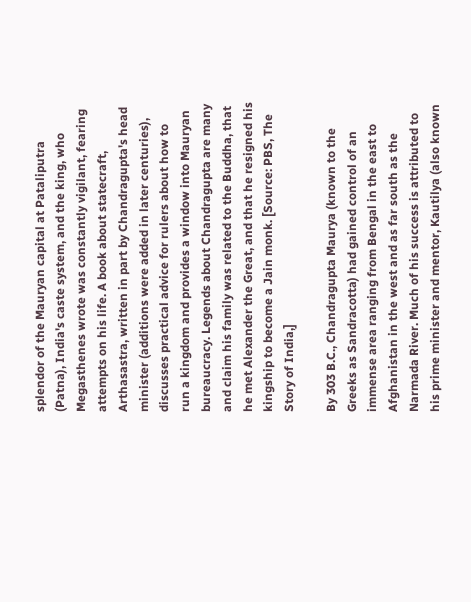splendor of the Mauryan capital at Pataliputra (Patna), India's caste system, and the king, who Megasthenes wrote was constantly vigilant, fearing attempts on his life. A book about statecraft, Arthasastra, written in part by Chandragupta's head minister (additions were added in later centuries), discusses practical advice for rulers about how to run a kingdom and provides a window into Mauryan bureaucracy. Legends about Chandragupta are many and claim his family was related to the Buddha, that he met Alexander the Great, and that he resigned his kingship to become a Jain monk. [Source: PBS, The Story of India,]

By 303 B.C., Chandragupta Maurya (known to the Greeks as Sandracotta) had gained control of an immense area ranging from Bengal in the east to Afghanistan in the west and as far south as the Narmada River. Much of his success is attributed to his prime minister and mentor, Kautilya (also known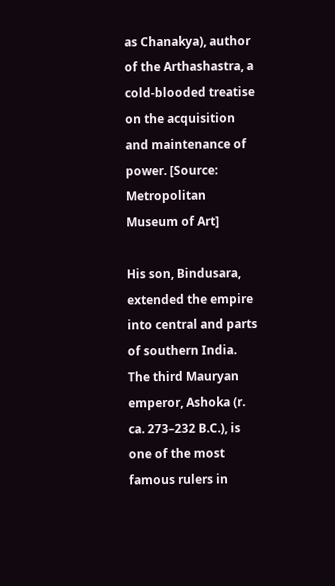as Chanakya), author of the Arthashastra, a cold-blooded treatise on the acquisition and maintenance of power. [Source: Metropolitan Museum of Art]

His son, Bindusara, extended the empire into central and parts of southern India. The third Mauryan emperor, Ashoka (r. ca. 273–232 B.C.), is one of the most famous rulers in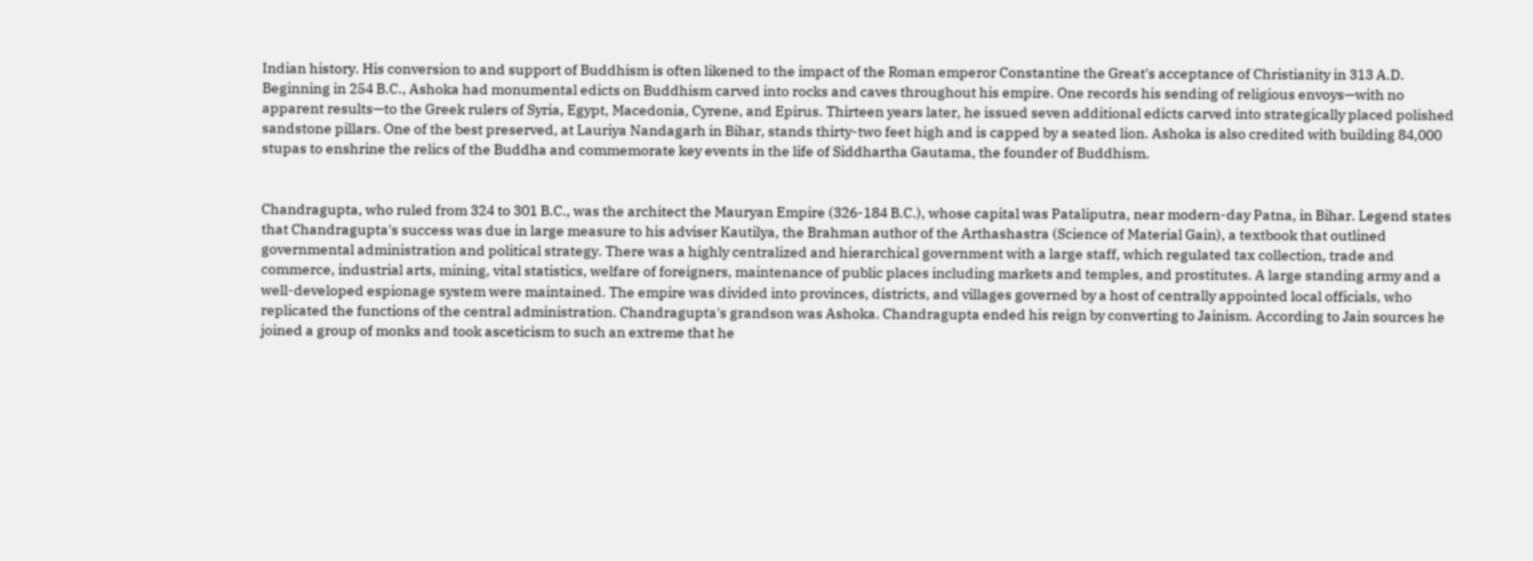Indian history. His conversion to and support of Buddhism is often likened to the impact of the Roman emperor Constantine the Great's acceptance of Christianity in 313 A.D. Beginning in 254 B.C., Ashoka had monumental edicts on Buddhism carved into rocks and caves throughout his empire. One records his sending of religious envoys—with no apparent results—to the Greek rulers of Syria, Egypt, Macedonia, Cyrene, and Epirus. Thirteen years later, he issued seven additional edicts carved into strategically placed polished sandstone pillars. One of the best preserved, at Lauriya Nandagarh in Bihar, stands thirty-two feet high and is capped by a seated lion. Ashoka is also credited with building 84,000 stupas to enshrine the relics of the Buddha and commemorate key events in the life of Siddhartha Gautama, the founder of Buddhism.


Chandragupta, who ruled from 324 to 301 B.C., was the architect the Mauryan Empire (326-184 B.C.), whose capital was Pataliputra, near modern-day Patna, in Bihar. Legend states that Chandragupta's success was due in large measure to his adviser Kautilya, the Brahman author of the Arthashastra (Science of Material Gain), a textbook that outlined governmental administration and political strategy. There was a highly centralized and hierarchical government with a large staff, which regulated tax collection, trade and commerce, industrial arts, mining, vital statistics, welfare of foreigners, maintenance of public places including markets and temples, and prostitutes. A large standing army and a well-developed espionage system were maintained. The empire was divided into provinces, districts, and villages governed by a host of centrally appointed local officials, who replicated the functions of the central administration. Chandragupta's grandson was Ashoka. Chandragupta ended his reign by converting to Jainism. According to Jain sources he joined a group of monks and took asceticism to such an extreme that he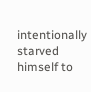intentionally starved himself to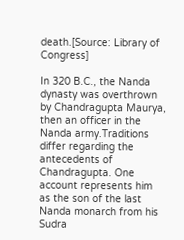death.[Source: Library of Congress]

In 320 B.C., the Nanda dynasty was overthrown by Chandragupta Maurya, then an officer in the Nanda army.Traditions differ regarding the antecedents of Chandragupta. One account represents him as the son of the last Nanda monarch from his Sudra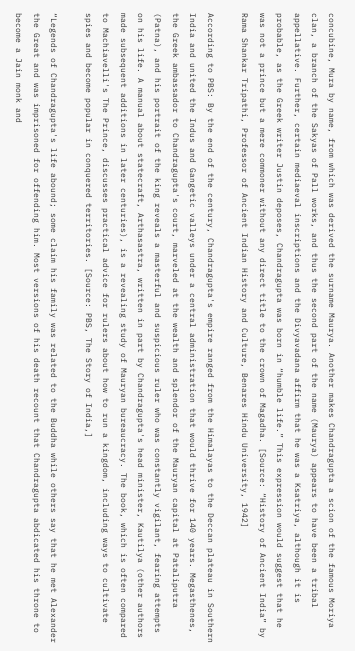concubine, Mura by name, from which was derived the surname Maurya. Another makes Chandragupta a scion of the famous Moriya clan, a branch of the Sakyas of Pall works, and thus the second part of the name (Maurya) appears to have been a tribal appellative. Further, certain mediaeval inscriptions and the Divyavadana affirm that he was a Ksatriya, although it is probable, as the Greek writer Justin deposes, Chandragupta was born in “humble life.” This expression would suggest that he was not a prince but a mere commoner without any direct title to the crown of Magadha. [Source: “History of Ancient India” by Rama Shankar Tripathi, Professor of Ancient Indian History and Culture, Benares Hindu University, 1942]

According to PBS: By the end of the century, Chandragupta's empire ranged from the Himalayas to the Deccan plateau in Southern India and united the Indus and Gangetic valleys under a central administration that would thrive for 140 years. Megasthenes, the Greek ambassador to Chandragupta's court, marveled at the wealth and splendor of the Mauryan capital at Pataliputra (Patna), and his portrait of the king reveals a masterful and suspicious ruler who was constantly vigilant, fearing attempts on his life. A manual about statecraft, Arthasastra, written in part by Chandragupta's head minister, Kautilya (other authors made subsequent additions in later centuries), is a revealing study of Mauryan bureaucracy. The book, which is often compared to Machiavelli's The Prince, discusses practical advice for rulers about how to run a kingdom, including ways to cultivate spies and become popular in conquered territories. [Source: PBS, The Story of India,]

“Legends of Chandragupta's life abound; some claim his family was related to the Buddha while others say that he met Alexander the Great and was imprisoned for offending him. Most versions of his death recount that Chandragupta abdicated his throne to become a Jain monk and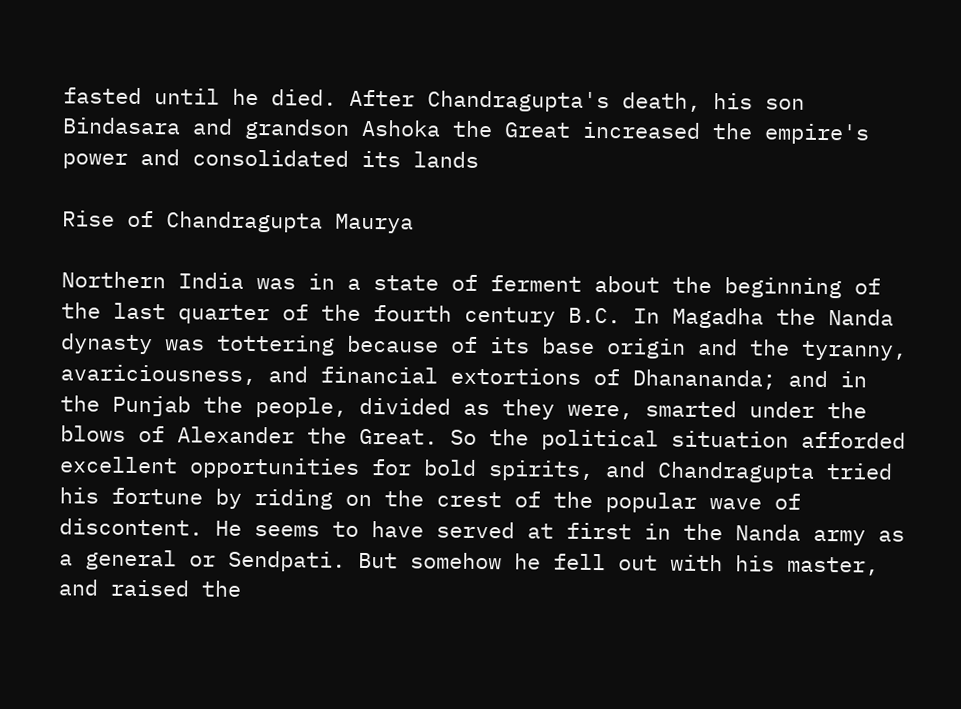fasted until he died. After Chandragupta's death, his son Bindasara and grandson Ashoka the Great increased the empire's power and consolidated its lands

Rise of Chandragupta Maurya

Northern India was in a state of ferment about the beginning of the last quarter of the fourth century B.C. In Magadha the Nanda dynasty was tottering because of its base origin and the tyranny, avariciousness, and financial extortions of Dhanananda; and in the Punjab the people, divided as they were, smarted under the blows of Alexander the Great. So the political situation afforded excellent opportunities for bold spirits, and Chandragupta tried his fortune by riding on the crest of the popular wave of discontent. He seems to have served at first in the Nanda army as a general or Sendpati. But somehow he fell out with his master, and raised the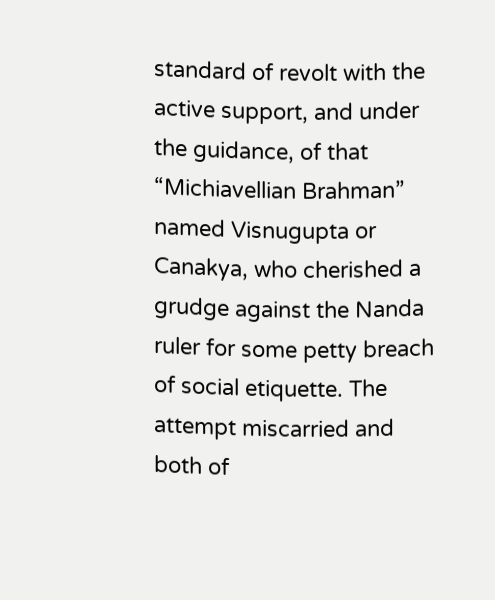standard of revolt with the active support, and under the guidance, of that “Michiavellian Brahman” named Visnugupta or Canakya, who cherished a grudge against the Nanda ruler for some petty breach of social etiquette. The attempt miscarried and both of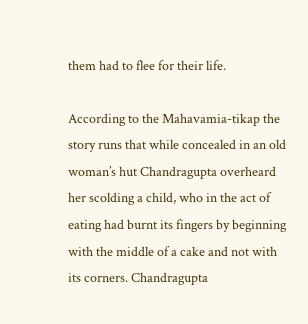them had to flee for their life.

According to the Mahavamia-tikap the story runs that while concealed in an old woman’s hut Chandragupta overheard her scolding a child, who in the act of eating had burnt its fingers by beginning with the middle of a cake and not with its corners. Chandragupta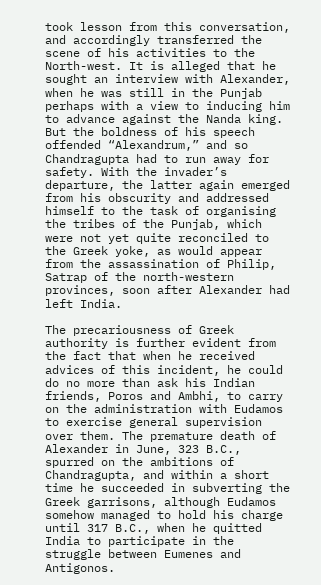took lesson from this conversation, and accordingly transferred the scene of his activities to the North-west. It is alleged that he sought an interview with Alexander, when he was still in the Punjab perhaps with a view to inducing him to advance against the Nanda king. But the boldness of his speech offended “Alexandrum,” and so Chandragupta had to run away for safety. With the invader’s departure, the latter again emerged from his obscurity and addressed himself to the task of organising the tribes of the Punjab, which were not yet quite reconciled to the Greek yoke, as would appear from the assassination of Philip, Satrap of the north-western provinces, soon after Alexander had left India.

The precariousness of Greek authority is further evident from the fact that when he received advices of this incident, he could do no more than ask his Indian friends, Poros and Ambhi, to carry on the administration with Eudamos to exercise general supervision over them. The premature death of Alexander in June, 323 B.C., spurred on the ambitions of Chandragupta, and within a short time he succeeded in subverting the Greek garrisons, although Eudamos somehow managed to hold his charge until 317 B.C., when he quitted India to participate in the struggle between Eumenes and Antigonos.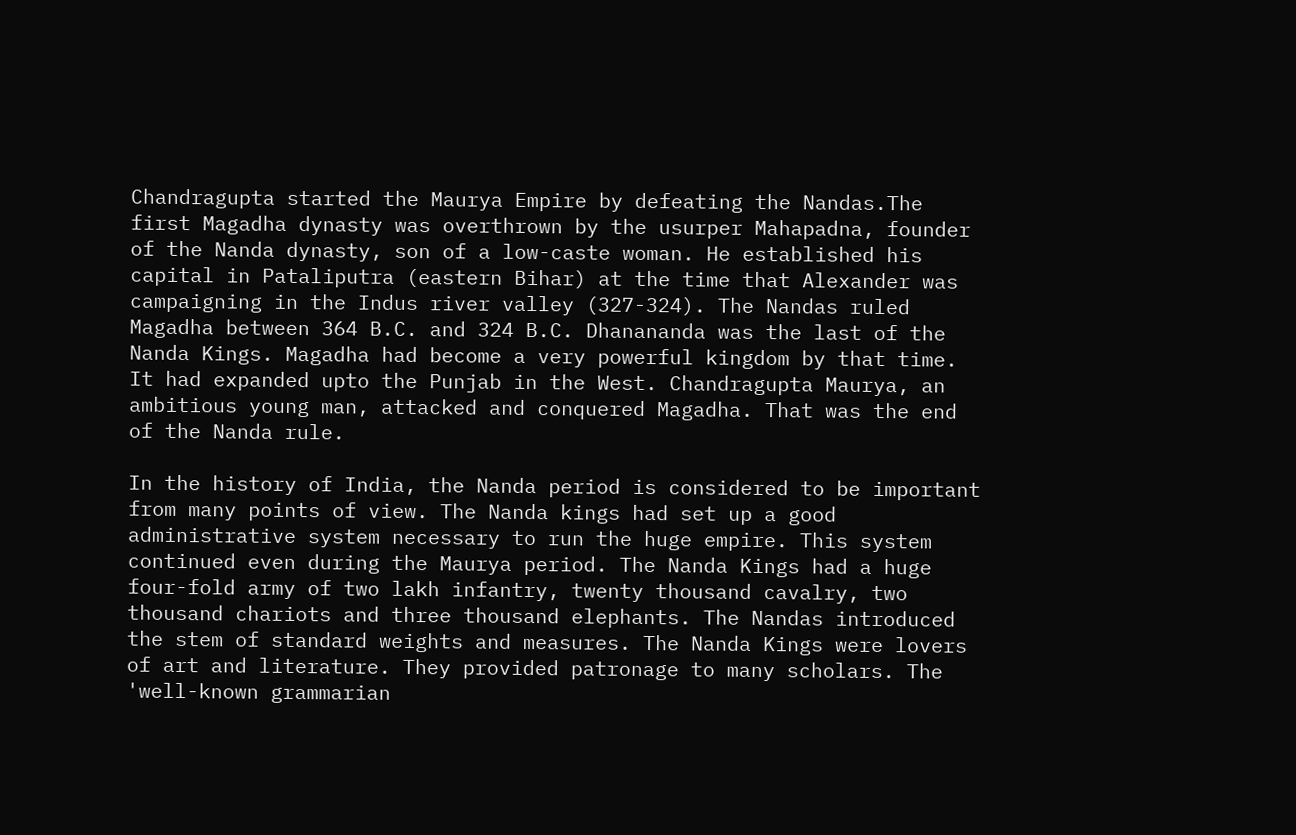Chandragupta started the Maurya Empire by defeating the Nandas.The first Magadha dynasty was overthrown by the usurper Mahapadna, founder of the Nanda dynasty, son of a low-caste woman. He established his capital in Pataliputra (eastern Bihar) at the time that Alexander was campaigning in the Indus river valley (327-324). The Nandas ruled Magadha between 364 B.C. and 324 B.C. Dhanananda was the last of the Nanda Kings. Magadha had become a very powerful kingdom by that time. It had expanded upto the Punjab in the West. Chandragupta Maurya, an ambitious young man, attacked and conquered Magadha. That was the end of the Nanda rule.

In the history of India, the Nanda period is considered to be important from many points of view. The Nanda kings had set up a good administrative system necessary to run the huge empire. This system continued even during the Maurya period. The Nanda Kings had a huge four-fold army of two lakh infantry, twenty thousand cavalry, two thousand chariots and three thousand elephants. The Nandas introduced the stem of standard weights and measures. The Nanda Kings were lovers of art and literature. They provided patronage to many scholars. The 'well-known grammarian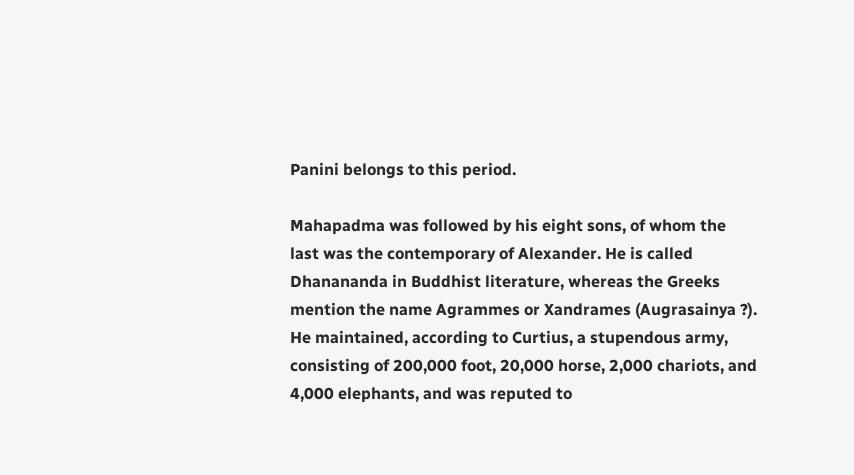Panini belongs to this period.

Mahapadma was followed by his eight sons, of whom the last was the contemporary of Alexander. He is called Dhanananda in Buddhist literature, whereas the Greeks mention the name Agrammes or Xandrames (Augrasainya ?). He maintained, according to Curtius, a stupendous army, consisting of 200,000 foot, 20,000 horse, 2,000 chariots, and 4,000 elephants, and was reputed to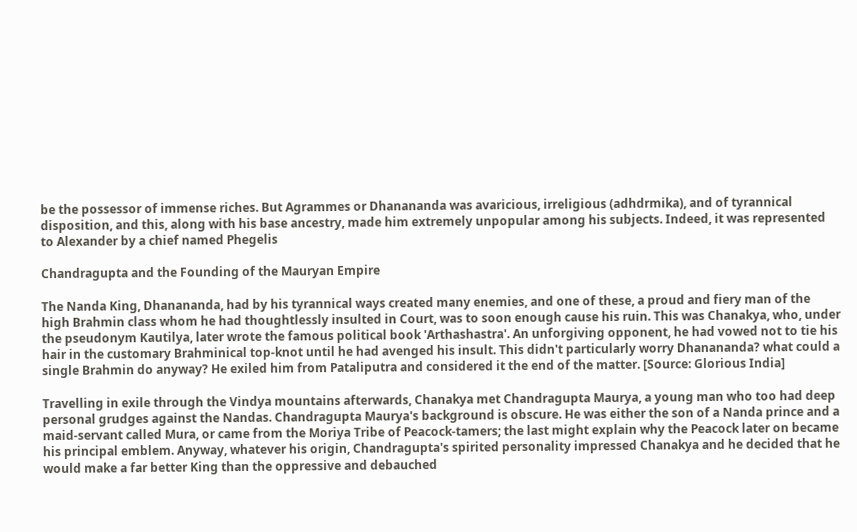be the possessor of immense riches. But Agrammes or Dhanananda was avaricious, irreligious (adhdrmika), and of tyrannical disposition, and this, along with his base ancestry, made him extremely unpopular among his subjects. Indeed, it was represented to Alexander by a chief named Phegelis

Chandragupta and the Founding of the Mauryan Empire

The Nanda King, Dhanananda, had by his tyrannical ways created many enemies, and one of these, a proud and fiery man of the high Brahmin class whom he had thoughtlessly insulted in Court, was to soon enough cause his ruin. This was Chanakya, who, under the pseudonym Kautilya, later wrote the famous political book 'Arthashastra'. An unforgiving opponent, he had vowed not to tie his hair in the customary Brahminical top-knot until he had avenged his insult. This didn't particularly worry Dhanananda? what could a single Brahmin do anyway? He exiled him from Pataliputra and considered it the end of the matter. [Source: Glorious India]

Travelling in exile through the Vindya mountains afterwards, Chanakya met Chandragupta Maurya, a young man who too had deep personal grudges against the Nandas. Chandragupta Maurya's background is obscure. He was either the son of a Nanda prince and a maid-servant called Mura, or came from the Moriya Tribe of Peacock-tamers; the last might explain why the Peacock later on became his principal emblem. Anyway, whatever his origin, Chandragupta's spirited personality impressed Chanakya and he decided that he would make a far better King than the oppressive and debauched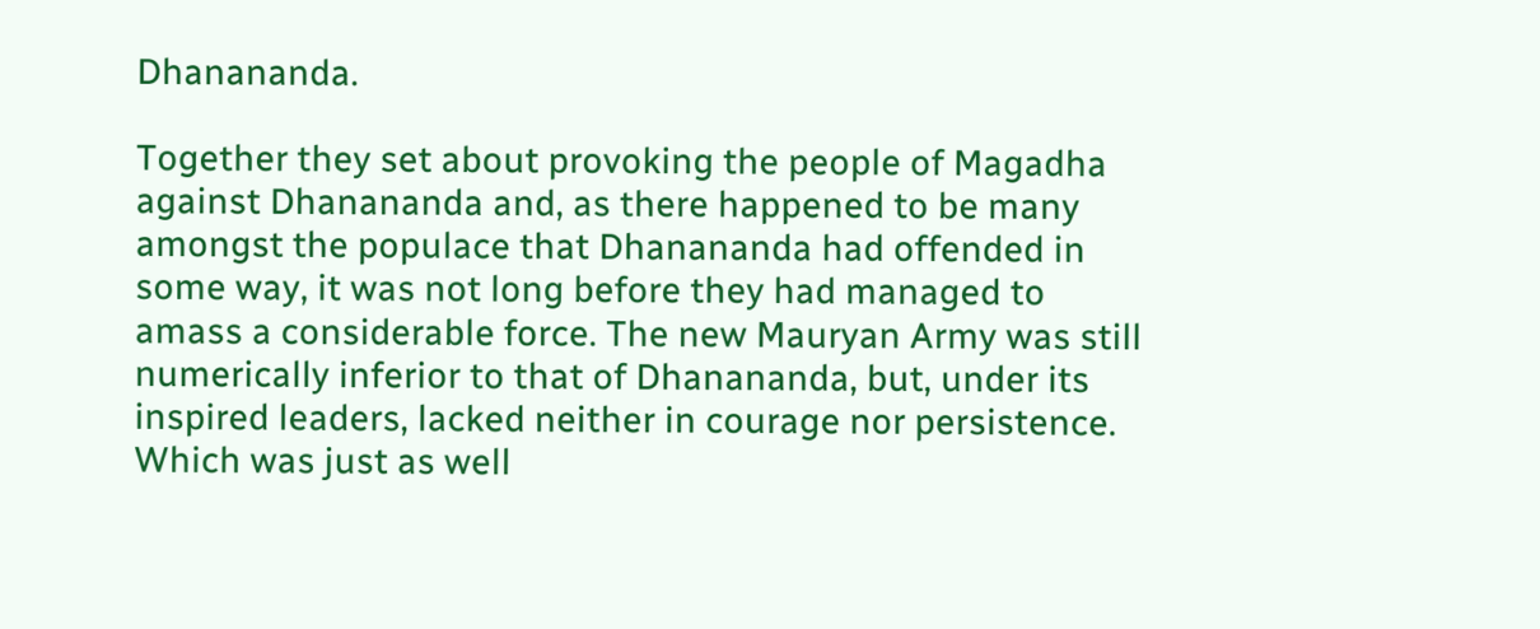Dhanananda.

Together they set about provoking the people of Magadha against Dhanananda and, as there happened to be many amongst the populace that Dhanananda had offended in some way, it was not long before they had managed to amass a considerable force. The new Mauryan Army was still numerically inferior to that of Dhanananda, but, under its inspired leaders, lacked neither in courage nor persistence. Which was just as well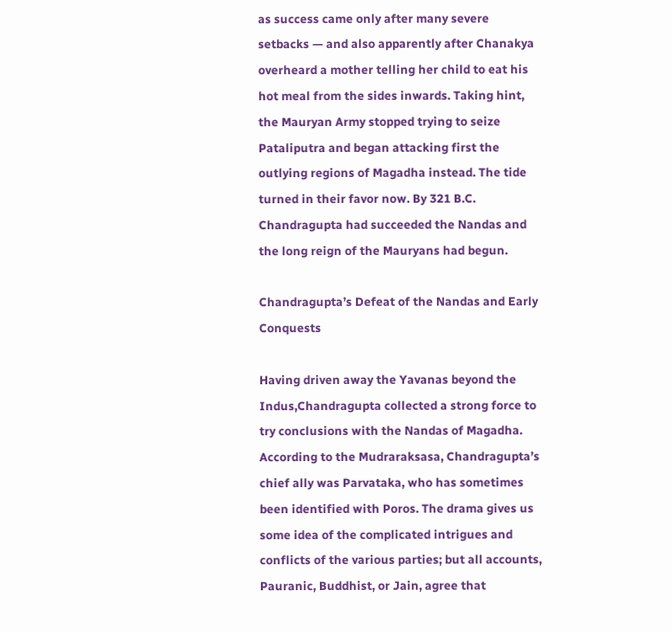as success came only after many severe setbacks — and also apparently after Chanakya overheard a mother telling her child to eat his hot meal from the sides inwards. Taking hint, the Mauryan Army stopped trying to seize Pataliputra and began attacking first the outlying regions of Magadha instead. The tide turned in their favor now. By 321 B.C. Chandragupta had succeeded the Nandas and the long reign of the Mauryans had begun.

Chandragupta’s Defeat of the Nandas and Early Conquests

Having driven away the Yavanas beyond the Indus,Chandragupta collected a strong force to try conclusions with the Nandas of Magadha. According to the Mudraraksasa, Chandragupta’s chief ally was Parvataka, who has sometimes been identified with Poros. The drama gives us some idea of the complicated intrigues and conflicts of the various parties; but all accounts, Pauranic, Buddhist, or Jain, agree that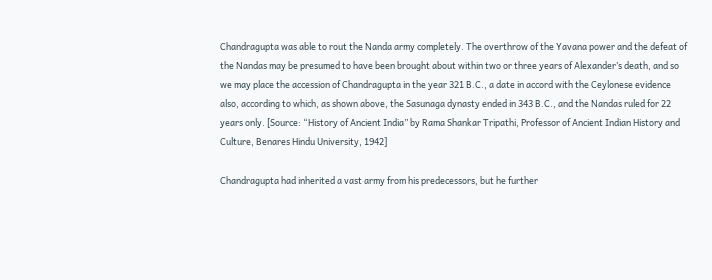Chandragupta was able to rout the Nanda army completely. The overthrow of the Yavana power and the defeat of the Nandas may be presumed to have been brought about within two or three years of Alexander’s death, and so we may place the accession of Chandragupta in the year 321 B.C., a date in accord with the Ceylonese evidence also, according to which, as shown above, the Sasunaga dynasty ended in 343 B.C., and the Nandas ruled for 22 years only. [Source: “History of Ancient India” by Rama Shankar Tripathi, Professor of Ancient Indian History and Culture, Benares Hindu University, 1942]

Chandragupta had inherited a vast army from his predecessors, but he further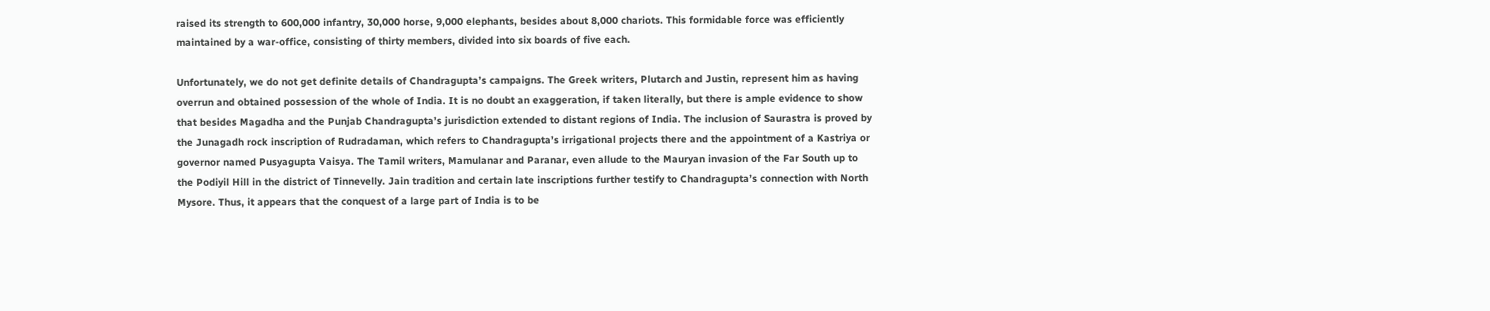raised its strength to 600,000 infantry, 30,000 horse, 9,000 elephants, besides about 8,000 chariots. This formidable force was efficiently maintained by a war-office, consisting of thirty members, divided into six boards of five each.

Unfortunately, we do not get definite details of Chandragupta’s campaigns. The Greek writers, Plutarch and Justin, represent him as having overrun and obtained possession of the whole of India. It is no doubt an exaggeration, if taken literally, but there is ample evidence to show that besides Magadha and the Punjab Chandragupta’s jurisdiction extended to distant regions of India. The inclusion of Saurastra is proved by the Junagadh rock inscription of Rudradaman, which refers to Chandragupta’s irrigational projects there and the appointment of a Kastriya or governor named Pusyagupta Vaisya. The Tamil writers, Mamulanar and Paranar, even allude to the Mauryan invasion of the Far South up to the Podiyil Hill in the district of Tinnevelly. Jain tradition and certain late inscriptions further testify to Chandragupta’s connection with North Mysore. Thus, it appears that the conquest of a large part of India is to be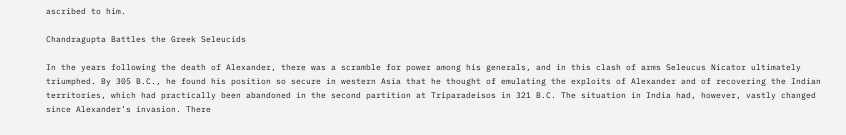ascribed to him.

Chandragupta Battles the Greek Seleucids

In the years following the death of Alexander, there was a scramble for power among his generals, and in this clash of arms Seleucus Nicator ultimately triumphed. By 305 B.C., he found his position so secure in western Asia that he thought of emulating the exploits of Alexander and of recovering the Indian territories, which had practically been abandoned in the second partition at Triparadeisos in 321 B.C. The situation in India had, however, vastly changed since Alexander’s invasion. There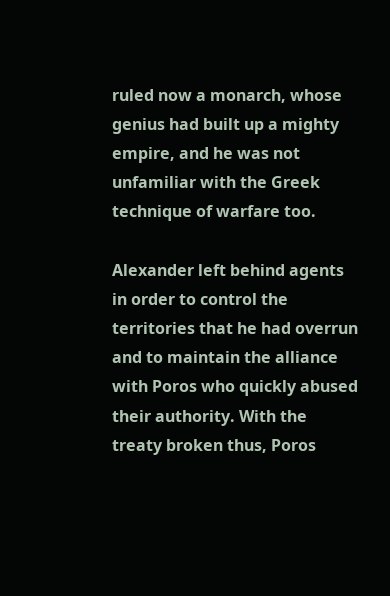ruled now a monarch, whose genius had built up a mighty empire, and he was not unfamiliar with the Greek technique of warfare too.

Alexander left behind agents in order to control the territories that he had overrun and to maintain the alliance with Poros who quickly abused their authority. With the treaty broken thus, Poros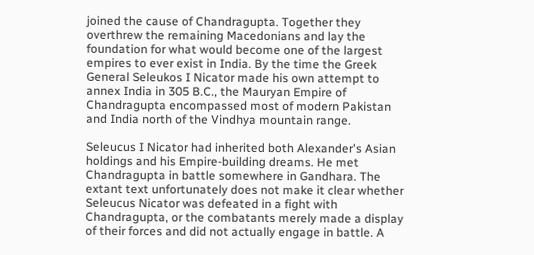joined the cause of Chandragupta. Together they overthrew the remaining Macedonians and lay the foundation for what would become one of the largest empires to ever exist in India. By the time the Greek General Seleukos I Nicator made his own attempt to annex India in 305 B.C., the Mauryan Empire of Chandragupta encompassed most of modern Pakistan and India north of the Vindhya mountain range.

Seleucus I Nicator had inherited both Alexander's Asian holdings and his Empire-building dreams. He met Chandragupta in battle somewhere in Gandhara. The extant text unfortunately does not make it clear whether Seleucus Nicator was defeated in a fight with Chandragupta, or the combatants merely made a display of their forces and did not actually engage in battle. A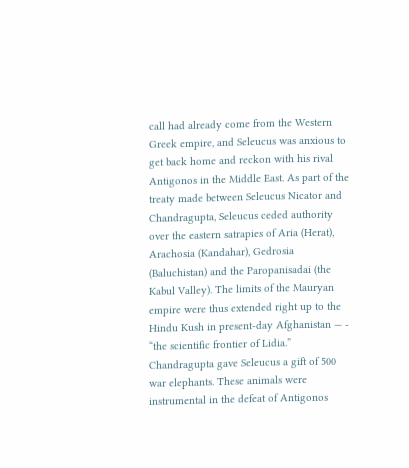call had already come from the Western Greek empire, and Seleucus was anxious to get back home and reckon with his rival Antigonos in the Middle East. As part of the treaty made between Seleucus Nicator and Chandragupta, Seleucus ceded authority over the eastern satrapies of Aria (Herat), Arachosia (Kandahar), Gedrosia (Baluchistan) and the Paropanisadai (the Kabul Valley). The limits of the Mauryan empire were thus extended right up to the Hindu Kush in present-day Afghanistan — - “the scientific frontier of Lidia.” Chandragupta gave Seleucus a gift of 500 war elephants. These animals were instrumental in the defeat of Antigonos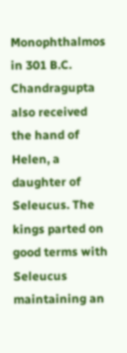Monophthalmos in 301 B.C. Chandragupta also received the hand of Helen, a daughter of Seleucus. The kings parted on good terms with Seleucus maintaining an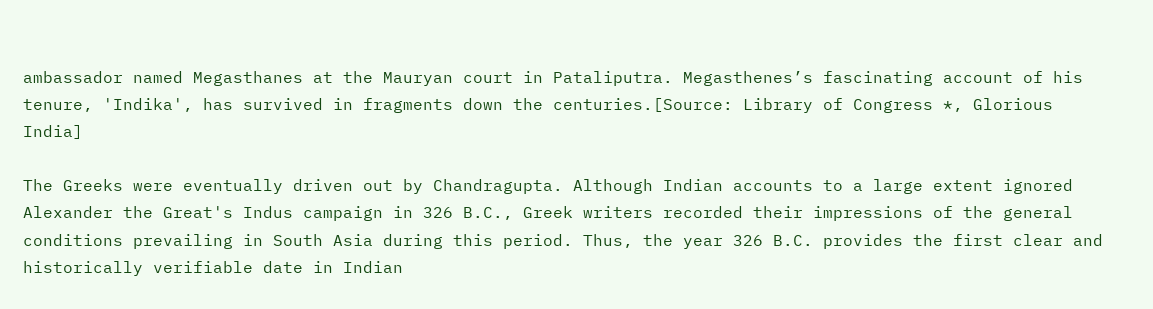ambassador named Megasthanes at the Mauryan court in Pataliputra. Megasthenes’s fascinating account of his tenure, 'Indika', has survived in fragments down the centuries.[Source: Library of Congress *, Glorious India]

The Greeks were eventually driven out by Chandragupta. Although Indian accounts to a large extent ignored Alexander the Great's Indus campaign in 326 B.C., Greek writers recorded their impressions of the general conditions prevailing in South Asia during this period. Thus, the year 326 B.C. provides the first clear and historically verifiable date in Indian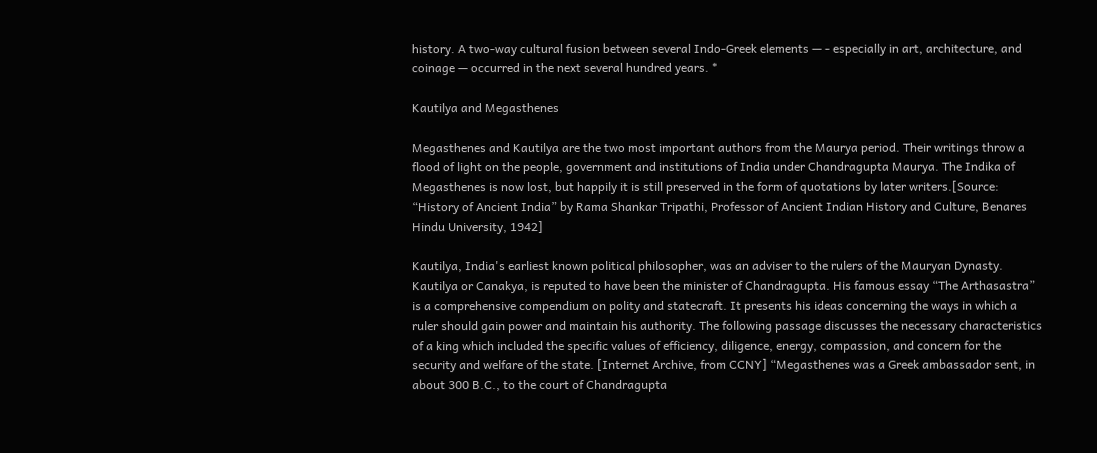history. A two-way cultural fusion between several Indo-Greek elements — - especially in art, architecture, and coinage — occurred in the next several hundred years. *

Kautilya and Megasthenes

Megasthenes and Kautilya are the two most important authors from the Maurya period. Their writings throw a flood of light on the people, government and institutions of India under Chandragupta Maurya. The Indika of Megasthenes is now lost, but happily it is still preserved in the form of quotations by later writers.[Source: “History of Ancient India” by Rama Shankar Tripathi, Professor of Ancient Indian History and Culture, Benares Hindu University, 1942]

Kautilya, India's earliest known political philosopher, was an adviser to the rulers of the Mauryan Dynasty. Kautilya or Canakya, is reputed to have been the minister of Chandragupta. His famous essay “The Arthasastra” is a comprehensive compendium on polity and statecraft. It presents his ideas concerning the ways in which a ruler should gain power and maintain his authority. The following passage discusses the necessary characteristics of a king which included the specific values of efficiency, diligence, energy, compassion, and concern for the security and welfare of the state. [Internet Archive, from CCNY] “Megasthenes was a Greek ambassador sent, in about 300 B.C., to the court of Chandragupta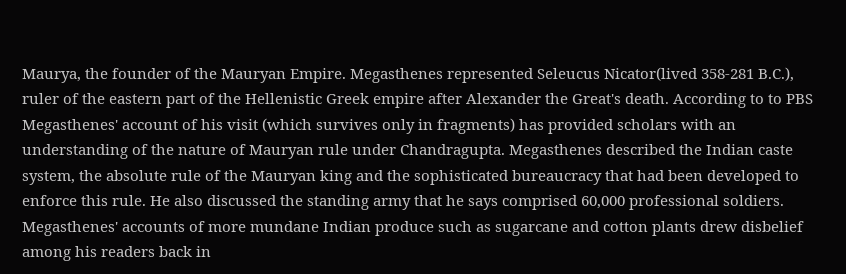Maurya, the founder of the Mauryan Empire. Megasthenes represented Seleucus Nicator(lived 358-281 B.C.), ruler of the eastern part of the Hellenistic Greek empire after Alexander the Great's death. According to to PBS Megasthenes' account of his visit (which survives only in fragments) has provided scholars with an understanding of the nature of Mauryan rule under Chandragupta. Megasthenes described the Indian caste system, the absolute rule of the Mauryan king and the sophisticated bureaucracy that had been developed to enforce this rule. He also discussed the standing army that he says comprised 60,000 professional soldiers. Megasthenes' accounts of more mundane Indian produce such as sugarcane and cotton plants drew disbelief among his readers back in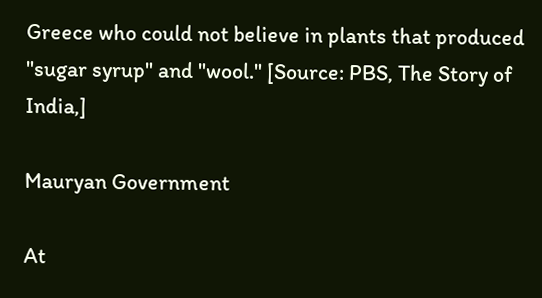Greece who could not believe in plants that produced "sugar syrup" and "wool." [Source: PBS, The Story of India,]

Mauryan Government

At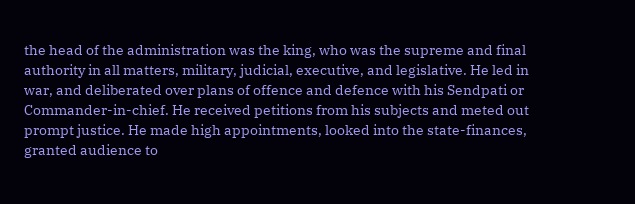the head of the administration was the king, who was the supreme and final authority in all matters, military, judicial, executive, and legislative. He led in war, and deliberated over plans of offence and defence with his Sendpati or Commander-in-chief. He received petitions from his subjects and meted out prompt justice. He made high appointments, looked into the state-finances, granted audience to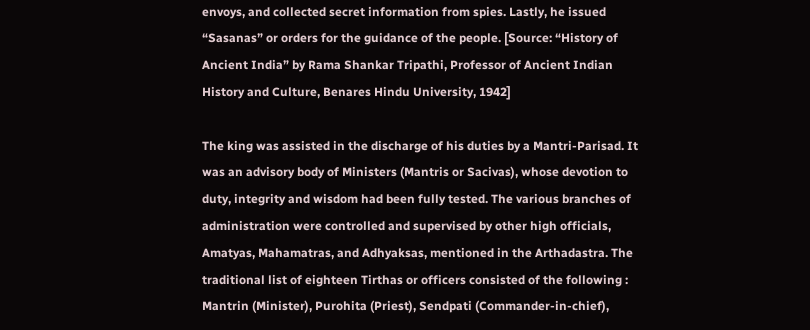envoys, and collected secret information from spies. Lastly, he issued “Sasanas” or orders for the guidance of the people. [Source: “History of Ancient India” by Rama Shankar Tripathi, Professor of Ancient Indian History and Culture, Benares Hindu University, 1942]

The king was assisted in the discharge of his duties by a Mantri-Parisad. It was an advisory body of Ministers (Mantris or Sacivas), whose devotion to duty, integrity and wisdom had been fully tested. The various branches of administration were controlled and supervised by other high officials, Amatyas, Mahamatras, and Adhyaksas, mentioned in the Arthadastra. The traditional list of eighteen Tirthas or officers consisted of the following : Mantrin (Minister), Purohita (Priest), Sendpati (Commander-in-chief),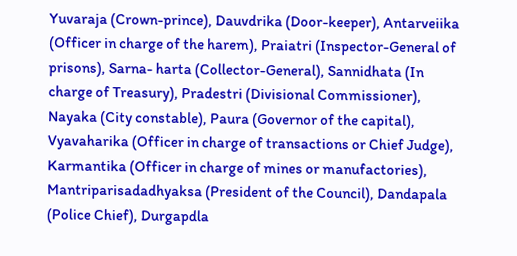Yuvaraja (Crown-prince), Dauvdrika (Door-keeper), Antarveiika (Officer in charge of the harem), Praiatri (Inspector-General of prisons), Sarna- harta (Collector-General), Sannidhata (In charge of Treasury), Pradestri (Divisional Commissioner), Nayaka (City constable), Paura (Governor of the capital), Vyavaharika (Officer in charge of transactions or Chief Judge), Karmantika (Officer in charge of mines or manufactories), Mantriparisadadhyaksa (President of the Council), Dandapala (Police Chief), Durgapdla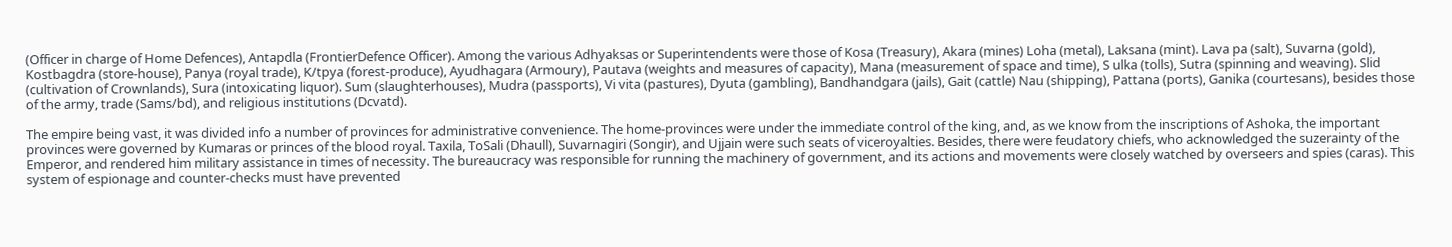(Officer in charge of Home Defences), Antapdla (FrontierDefence Officer). Among the various Adhyaksas or Superintendents were those of Kosa (Treasury), Akara (mines) Loha (metal), Laksana (mint). Lava pa (salt), Suvarna (gold), Kostbagdra (store-house), Panya (royal trade), K/tpya (forest-produce), Ayudhagara (Armoury), Pautava (weights and measures of capacity), Mana (measurement of space and time), S ulka (tolls), Sutra (spinning and weaving). Slid (cultivation of Crownlands), Sura (intoxicating liquor). Sum (slaughterhouses), Mudra (passports), Vi vita (pastures), Dyuta (gambling), Bandhandgara (jails), Gait (cattle) Nau (shipping), Pattana (ports), Ganika (courtesans), besides those of the army, trade (Sams/bd), and religious institutions (Dcvatd).

The empire being vast, it was divided info a number of provinces for administrative convenience. The home-provinces were under the immediate control of the king, and, as we know from the inscriptions of Ashoka, the important provinces were governed by Kumaras or princes of the blood royal. Taxila, ToSali (Dhaull), Suvarnagiri (Songir), and Ujjain were such seats of viceroyalties. Besides, there were feudatory chiefs, who acknowledged the suzerainty of the Emperor, and rendered him military assistance in times of necessity. The bureaucracy was responsible for running the machinery of government, and its actions and movements were closely watched by overseers and spies (caras). This system of espionage and counter-checks must have prevented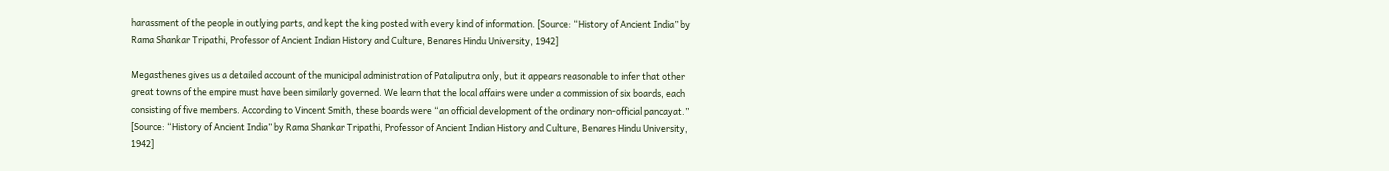harassment of the people in outlying parts, and kept the king posted with every kind of information. [Source: “History of Ancient India” by Rama Shankar Tripathi, Professor of Ancient Indian History and Culture, Benares Hindu University, 1942]

Megasthenes gives us a detailed account of the municipal administration of Pataliputra only, but it appears reasonable to infer that other great towns of the empire must have been similarly governed. We learn that the local affairs were under a commission of six boards, each consisting of five members. According to Vincent Smith, these boards were “an official development of the ordinary non-official pancayat.” [Source: “History of Ancient India” by Rama Shankar Tripathi, Professor of Ancient Indian History and Culture, Benares Hindu University, 1942]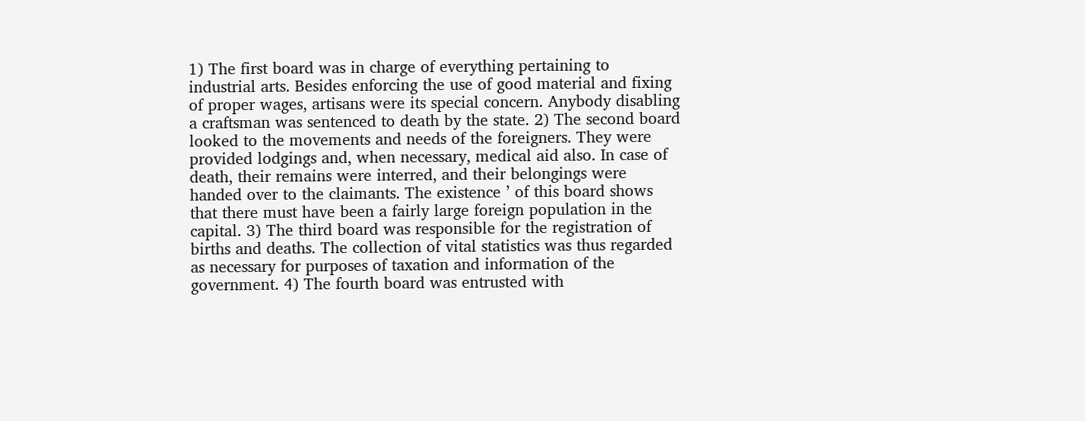1) The first board was in charge of everything pertaining to industrial arts. Besides enforcing the use of good material and fixing of proper wages, artisans were its special concern. Anybody disabling a craftsman was sentenced to death by the state. 2) The second board looked to the movements and needs of the foreigners. They were provided lodgings and, when necessary, medical aid also. In case of death, their remains were interred, and their belongings were handed over to the claimants. The existence ’ of this board shows that there must have been a fairly large foreign population in the capital. 3) The third board was responsible for the registration of births and deaths. The collection of vital statistics was thus regarded as necessary for purposes of taxation and information of the government. 4) The fourth board was entrusted with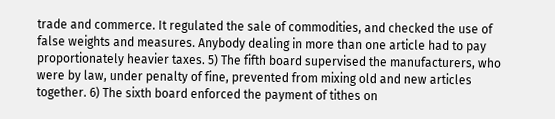trade and commerce. It regulated the sale of commodities, and checked the use of false weights and measures. Anybody dealing in more than one article had to pay proportionately heavier taxes. 5) The fifth board supervised the manufacturers, who were by law, under penalty of fine, prevented from mixing old and new articles together. 6) The sixth board enforced the payment of tithes on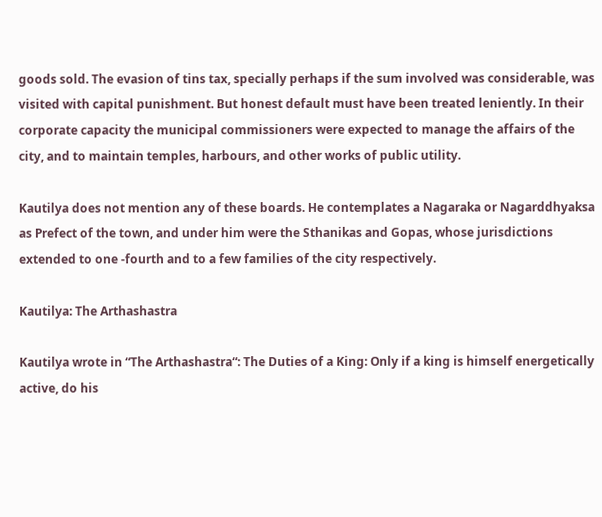goods sold. The evasion of tins tax, specially perhaps if the sum involved was considerable, was visited with capital punishment. But honest default must have been treated leniently. In their corporate capacity the municipal commissioners were expected to manage the affairs of the city, and to maintain temples, harbours, and other works of public utility.

Kautilya does not mention any of these boards. He contemplates a Nagaraka or Nagarddhyaksa as Prefect of the town, and under him were the Sthanikas and Gopas, whose jurisdictions extended to one -fourth and to a few families of the city respectively.

Kautilya: The Arthashastra

Kautilya wrote in “The Arthashastra“: The Duties of a King: Only if a king is himself energetically active, do his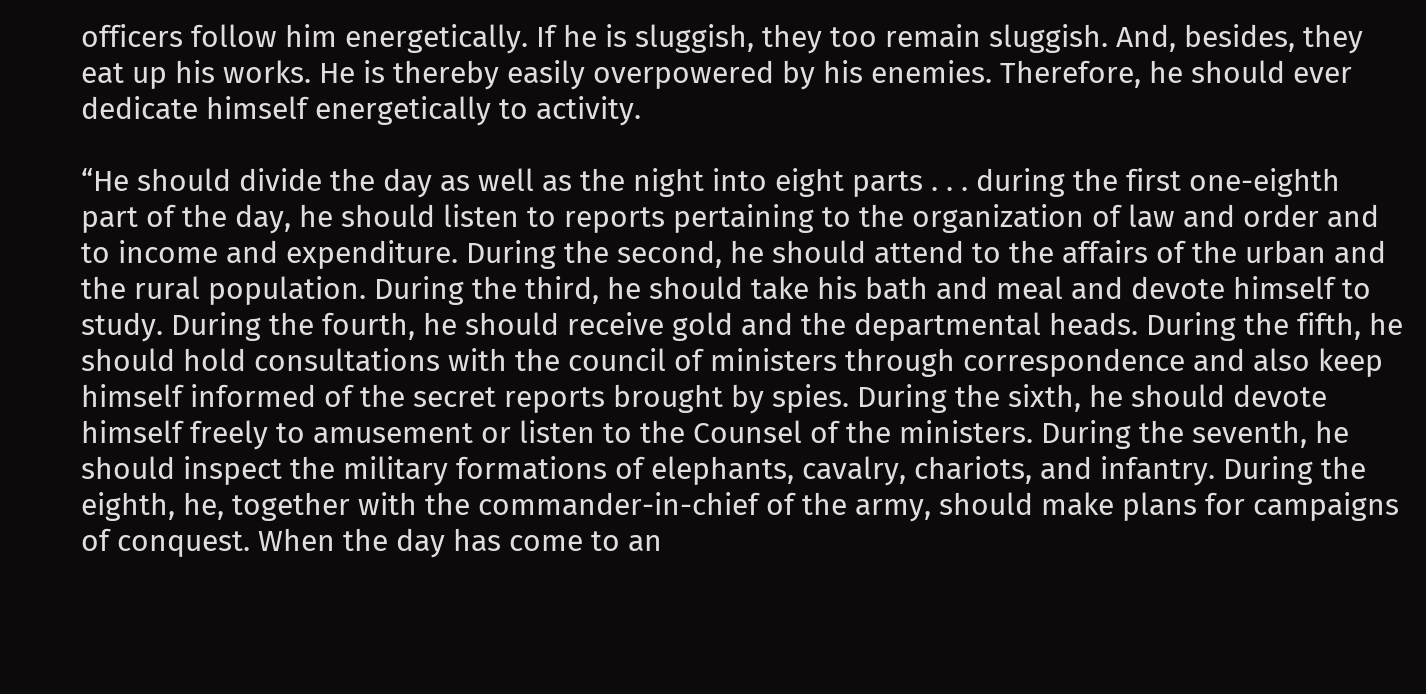officers follow him energetically. If he is sluggish, they too remain sluggish. And, besides, they eat up his works. He is thereby easily overpowered by his enemies. Therefore, he should ever dedicate himself energetically to activity.

“He should divide the day as well as the night into eight parts . . . during the first one-eighth part of the day, he should listen to reports pertaining to the organization of law and order and to income and expenditure. During the second, he should attend to the affairs of the urban and the rural population. During the third, he should take his bath and meal and devote himself to study. During the fourth, he should receive gold and the departmental heads. During the fifth, he should hold consultations with the council of ministers through correspondence and also keep himself informed of the secret reports brought by spies. During the sixth, he should devote himself freely to amusement or listen to the Counsel of the ministers. During the seventh, he should inspect the military formations of elephants, cavalry, chariots, and infantry. During the eighth, he, together with the commander-in-chief of the army, should make plans for campaigns of conquest. When the day has come to an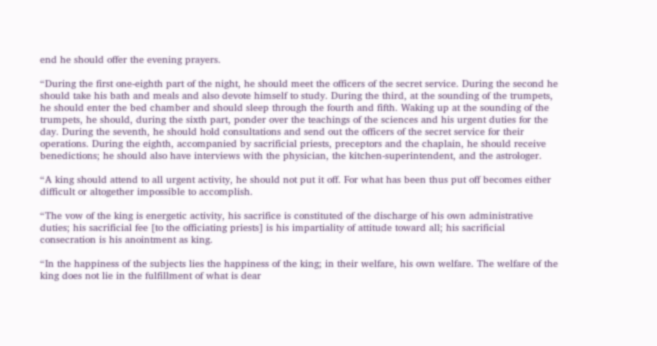end he should offer the evening prayers.

“During the first one-eighth part of the night, he should meet the officers of the secret service. During the second he should take his bath and meals and also devote himself to study. During the third, at the sounding of the trumpets, he should enter the bed chamber and should sleep through the fourth and fifth. Waking up at the sounding of the trumpets, he should, during the sixth part, ponder over the teachings of the sciences and his urgent duties for the day. During the seventh, he should hold consultations and send out the officers of the secret service for their operations. During the eighth, accompanied by sacrificial priests, preceptors and the chaplain, he should receive benedictions; he should also have interviews with the physician, the kitchen-superintendent, and the astrologer.

“A king should attend to all urgent activity, he should not put it off. For what has been thus put off becomes either difficult or altogether impossible to accomplish.

“The vow of the king is energetic activity, his sacrifice is constituted of the discharge of his own administrative duties; his sacrificial fee [to the officiating priests] is his impartiality of attitude toward all; his sacrificial consecration is his anointment as king.

“In the happiness of the subjects lies the happiness of the king; in their welfare, his own welfare. The welfare of the king does not lie in the fulfillment of what is dear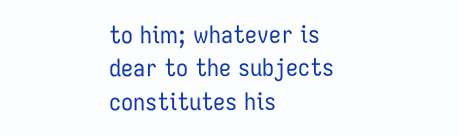to him; whatever is dear to the subjects constitutes his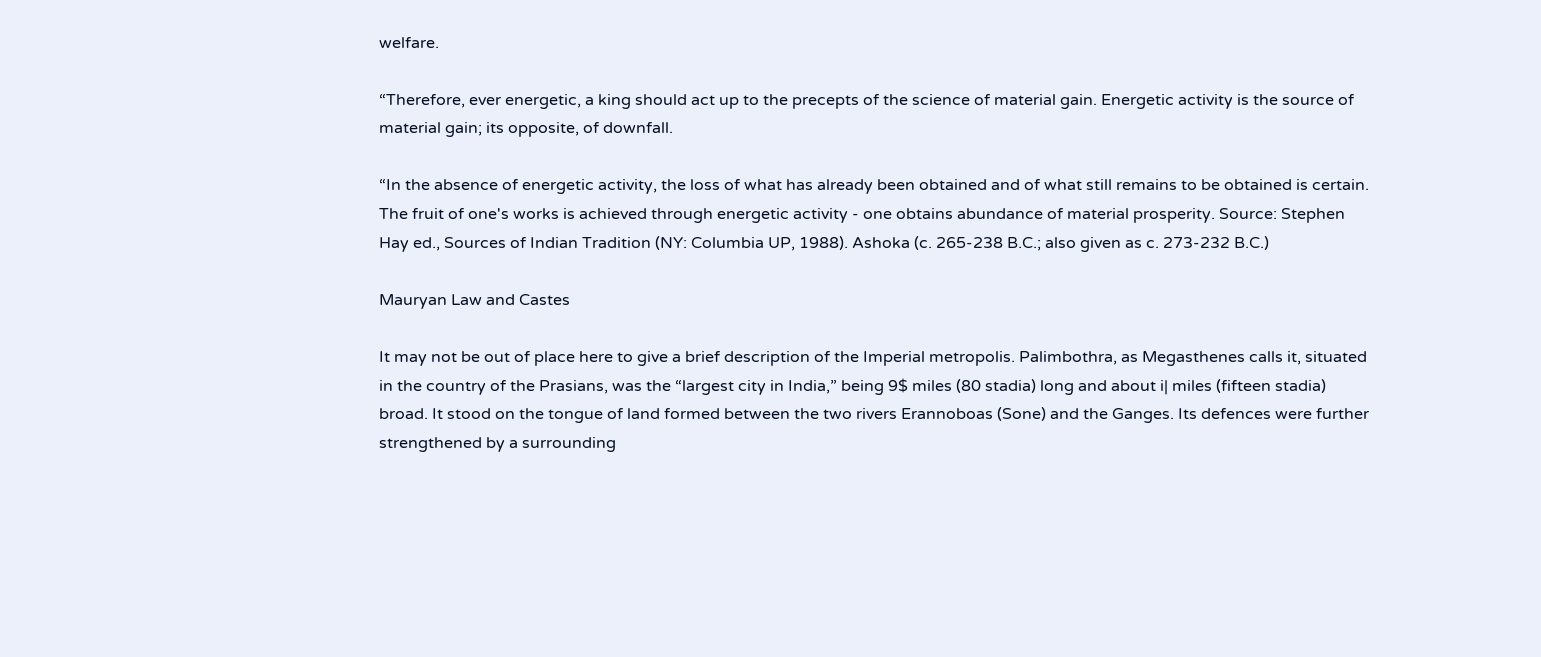welfare.

“Therefore, ever energetic, a king should act up to the precepts of the science of material gain. Energetic activity is the source of material gain; its opposite, of downfall.

“In the absence of energetic activity, the loss of what has already been obtained and of what still remains to be obtained is certain. The fruit of one's works is achieved through energetic activity - one obtains abundance of material prosperity. Source: Stephen Hay ed., Sources of Indian Tradition (NY: Columbia UP, 1988). Ashoka (c. 265-238 B.C.; also given as c. 273-232 B.C.)

Mauryan Law and Castes

It may not be out of place here to give a brief description of the Imperial metropolis. Palimbothra, as Megasthenes calls it, situated in the country of the Prasians, was the “largest city in India,” being 9$ miles (80 stadia) long and about i| miles (fifteen stadia) broad. It stood on the tongue of land formed between the two rivers Erannoboas (Sone) and the Ganges. Its defences were further strengthened by a surrounding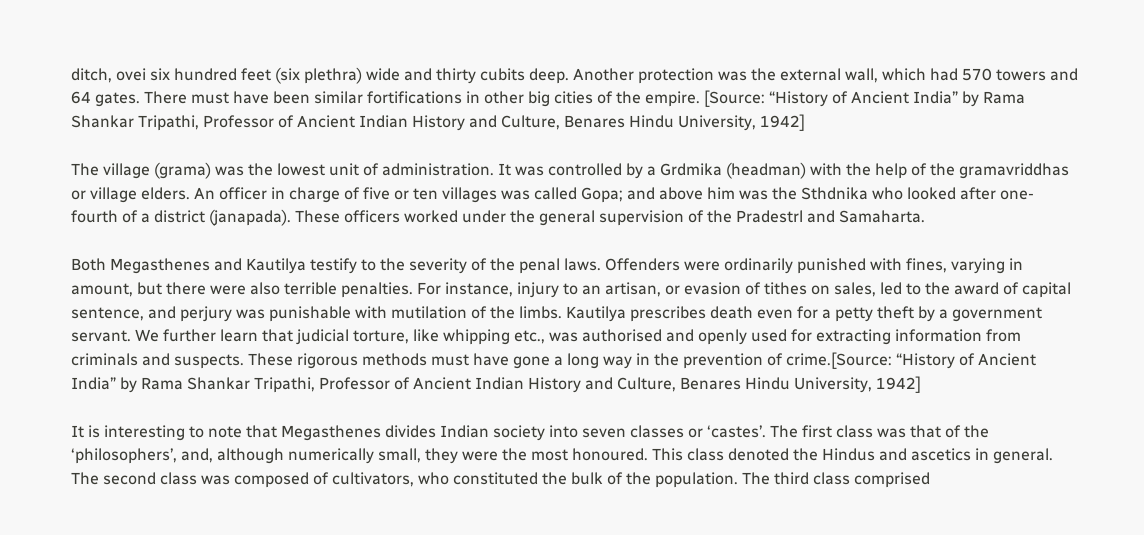ditch, ovei six hundred feet (six plethra) wide and thirty cubits deep. Another protection was the external wall, which had 570 towers and 64 gates. There must have been similar fortifications in other big cities of the empire. [Source: “History of Ancient India” by Rama Shankar Tripathi, Professor of Ancient Indian History and Culture, Benares Hindu University, 1942]

The village (grama) was the lowest unit of administration. It was controlled by a Grdmika (headman) with the help of the gramavriddhas or village elders. An officer in charge of five or ten villages was called Gopa; and above him was the Sthdnika who looked after one-fourth of a district (janapada). These officers worked under the general supervision of the Pradestrl and Samaharta.

Both Megasthenes and Kautilya testify to the severity of the penal laws. Offenders were ordinarily punished with fines, varying in amount, but there were also terrible penalties. For instance, injury to an artisan, or evasion of tithes on sales, led to the award of capital sentence, and perjury was punishable with mutilation of the limbs. Kautilya prescribes death even for a petty theft by a government servant. We further learn that judicial torture, like whipping etc., was authorised and openly used for extracting information from criminals and suspects. These rigorous methods must have gone a long way in the prevention of crime.[Source: “History of Ancient India” by Rama Shankar Tripathi, Professor of Ancient Indian History and Culture, Benares Hindu University, 1942]

It is interesting to note that Megasthenes divides Indian society into seven classes or ‘castes’. The first class was that of the ‘philosophers’, and, although numerically small, they were the most honoured. This class denoted the Hindus and ascetics in general. The second class was composed of cultivators, who constituted the bulk of the population. The third class comprised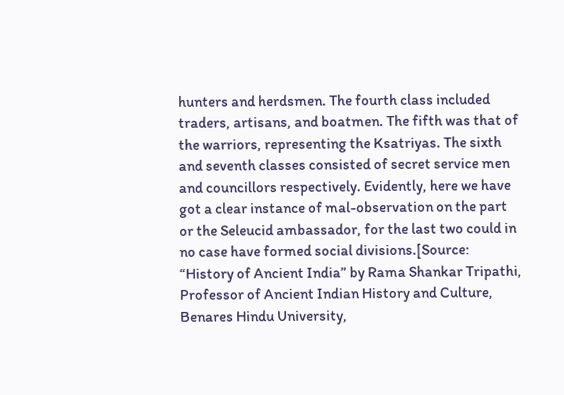hunters and herdsmen. The fourth class included traders, artisans, and boatmen. The fifth was that of the warriors, representing the Ksatriyas. The sixth and seventh classes consisted of secret service men and councillors respectively. Evidently, here we have got a clear instance of mal-observation on the part or the Seleucid ambassador, for the last two could in no case have formed social divisions.[Source: “History of Ancient India” by Rama Shankar Tripathi, Professor of Ancient Indian History and Culture, Benares Hindu University,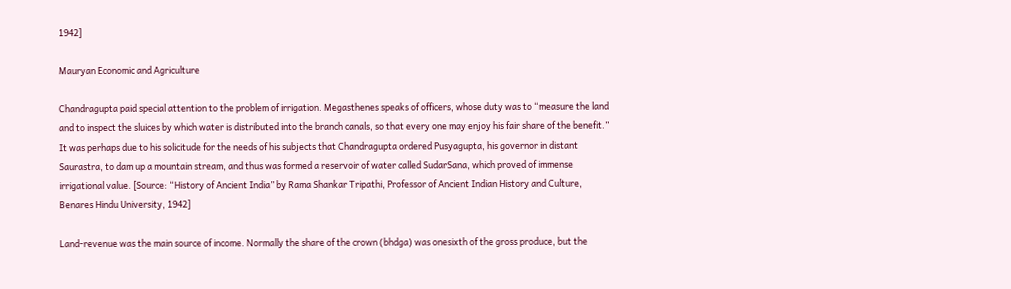1942]

Mauryan Economic and Agriculture

Chandragupta paid special attention to the problem of irrigation. Megasthenes speaks of officers, whose duty was to “measure the land and to inspect the sluices by which water is distributed into the branch canals, so that every one may enjoy his fair share of the benefit.” It was perhaps due to his solicitude for the needs of his subjects that Chandragupta ordered Pusyagupta, his governor in distant Saurastra, to dam up a mountain stream, and thus was formed a reservoir of water called SudarSana, which proved of immense irrigational value. [Source: “History of Ancient India” by Rama Shankar Tripathi, Professor of Ancient Indian History and Culture, Benares Hindu University, 1942]

Land-revenue was the main source of income. Normally the share of the crown (bhdga) was onesixth of the gross produce, but the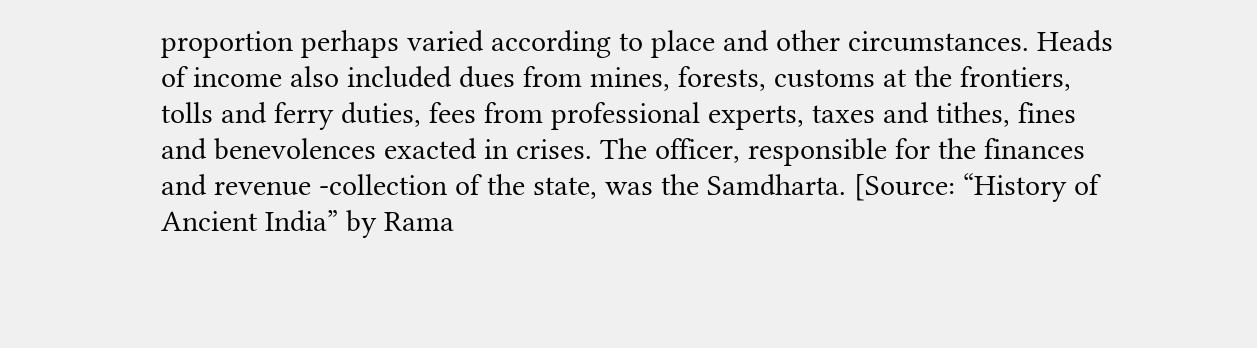proportion perhaps varied according to place and other circumstances. Heads of income also included dues from mines, forests, customs at the frontiers, tolls and ferry duties, fees from professional experts, taxes and tithes, fines and benevolences exacted in crises. The officer, responsible for the finances and revenue -collection of the state, was the Samdharta. [Source: “History of Ancient India” by Rama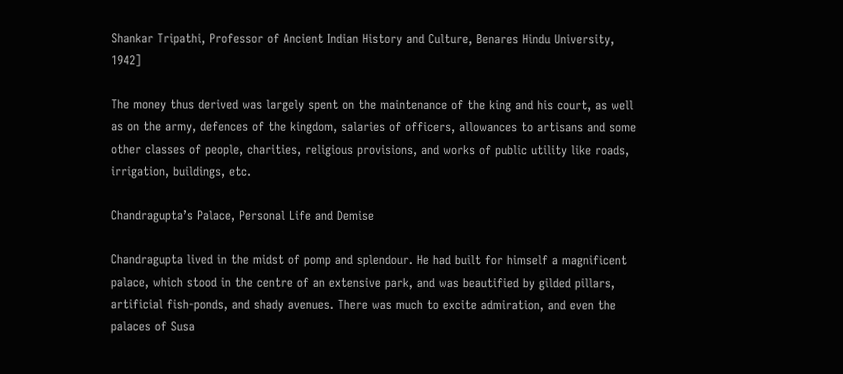Shankar Tripathi, Professor of Ancient Indian History and Culture, Benares Hindu University, 1942]

The money thus derived was largely spent on the maintenance of the king and his court, as well as on the army, defences of the kingdom, salaries of officers, allowances to artisans and some other classes of people, charities, religious provisions, and works of public utility like roads, irrigation, buildings, etc.

Chandragupta’s Palace, Personal Life and Demise

Chandragupta lived in the midst of pomp and splendour. He had built for himself a magnificent palace, which stood in the centre of an extensive park, and was beautified by gilded pillars, artificial fish-ponds, and shady avenues. There was much to excite admiration, and even the palaces of Susa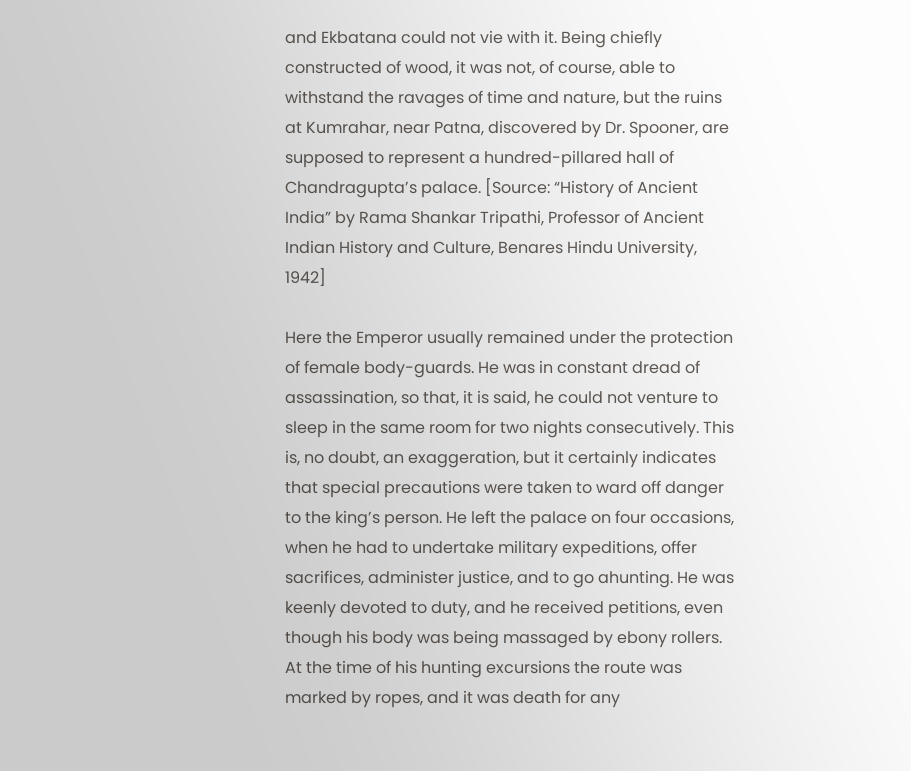and Ekbatana could not vie with it. Being chiefly constructed of wood, it was not, of course, able to withstand the ravages of time and nature, but the ruins at Kumrahar, near Patna, discovered by Dr. Spooner, are supposed to represent a hundred-pillared hall of Chandragupta’s palace. [Source: “History of Ancient India” by Rama Shankar Tripathi, Professor of Ancient Indian History and Culture, Benares Hindu University, 1942]

Here the Emperor usually remained under the protection of female body-guards. He was in constant dread of assassination, so that, it is said, he could not venture to sleep in the same room for two nights consecutively. This is, no doubt, an exaggeration, but it certainly indicates that special precautions were taken to ward off danger to the king’s person. He left the palace on four occasions, when he had to undertake military expeditions, offer sacrifices, administer justice, and to go ahunting. He was keenly devoted to duty, and he received petitions, even though his body was being massaged by ebony rollers. At the time of his hunting excursions the route was marked by ropes, and it was death for any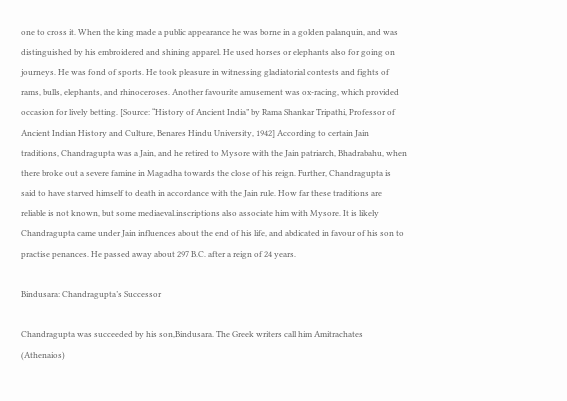one to cross it. When the king made a public appearance he was borne in a golden palanquin, and was distinguished by his embroidered and shining apparel. He used horses or elephants also for going on journeys. He was fond of sports. He took pleasure in witnessing gladiatorial contests and fights of rams, bulls, elephants, and rhinoceroses. Another favourite amusement was ox-racing, which provided occasion for lively betting. [Source: “History of Ancient India” by Rama Shankar Tripathi, Professor of Ancient Indian History and Culture, Benares Hindu University, 1942] According to certain Jain traditions, Chandragupta was a Jain, and he retired to Mysore with the Jain patriarch, Bhadrabahu, when there broke out a severe famine in Magadha towards the close of his reign. Further, Chandragupta is said to have starved himself to death in accordance with the Jain rule. How far these traditions are reliable is not known, but some mediaeval.inscriptions also associate him with Mysore. It is likely Chandragupta came under Jain influences about the end of his life, and abdicated in favour of his son to practise penances. He passed away about 297 B.C. after a reign of 24 years.

Bindusara: Chandragupta’s Successor

Chandragupta was succeeded by his son,Bindusara. The Greek writers call him Amitrachates (Athenaios)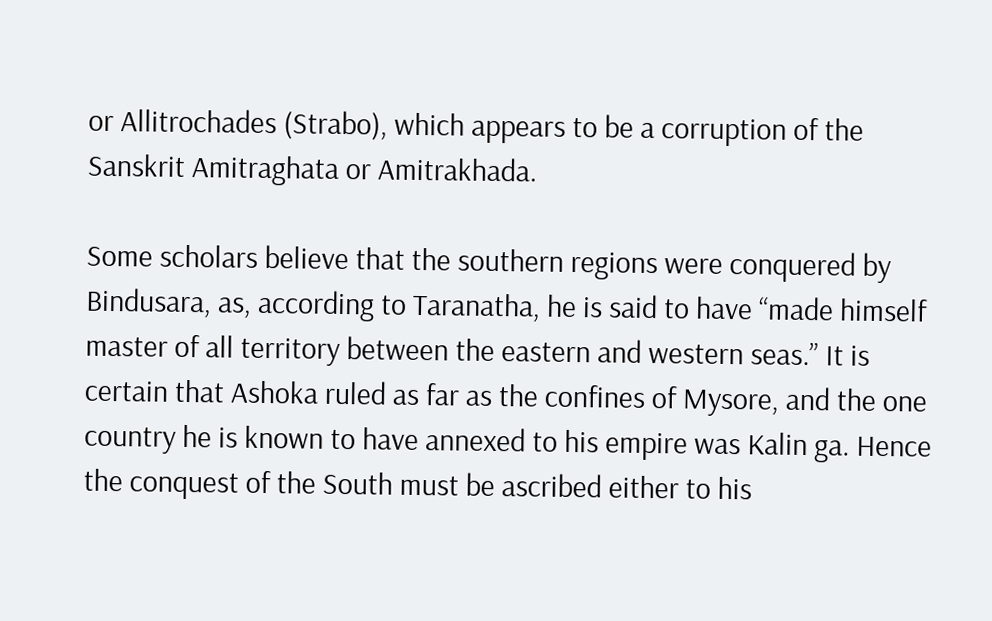or Allitrochades (Strabo), which appears to be a corruption of the Sanskrit Amitraghata or Amitrakhada.

Some scholars believe that the southern regions were conquered by Bindusara, as, according to Taranatha, he is said to have “made himself master of all territory between the eastern and western seas.” It is certain that Ashoka ruled as far as the confines of Mysore, and the one country he is known to have annexed to his empire was Kalin ga. Hence the conquest of the South must be ascribed either to his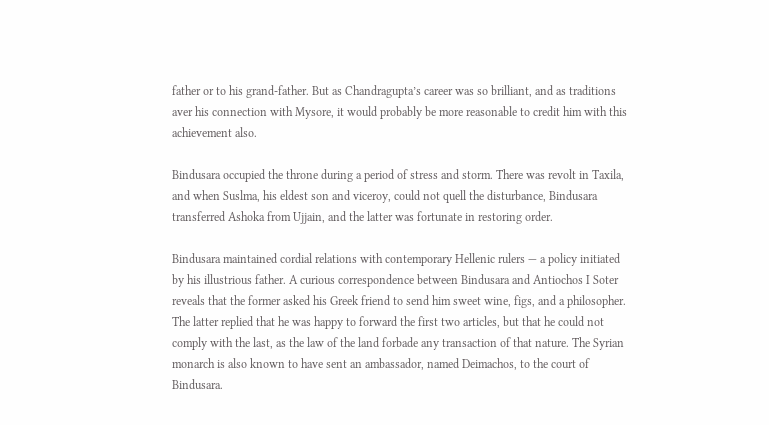father or to his grand-father. But as Chandragupta’s career was so brilliant, and as traditions aver his connection with Mysore, it would probably be more reasonable to credit him with this achievement also.

Bindusara occupied the throne during a period of stress and storm. There was revolt in Taxila, and when Suslma, his eldest son and viceroy, could not quell the disturbance, Bindusara transferred Ashoka from Ujjain, and the latter was fortunate in restoring order.

Bindusara maintained cordial relations with contemporary Hellenic rulers — a policy initiated by his illustrious father. A curious correspondence between Bindusara and Antiochos I Soter reveals that the former asked his Greek friend to send him sweet wine, figs, and a philosopher. The latter replied that he was happy to forward the first two articles, but that he could not comply with the last, as the law of the land forbade any transaction of that nature. The Syrian monarch is also known to have sent an ambassador, named Deimachos, to the court of Bindusara.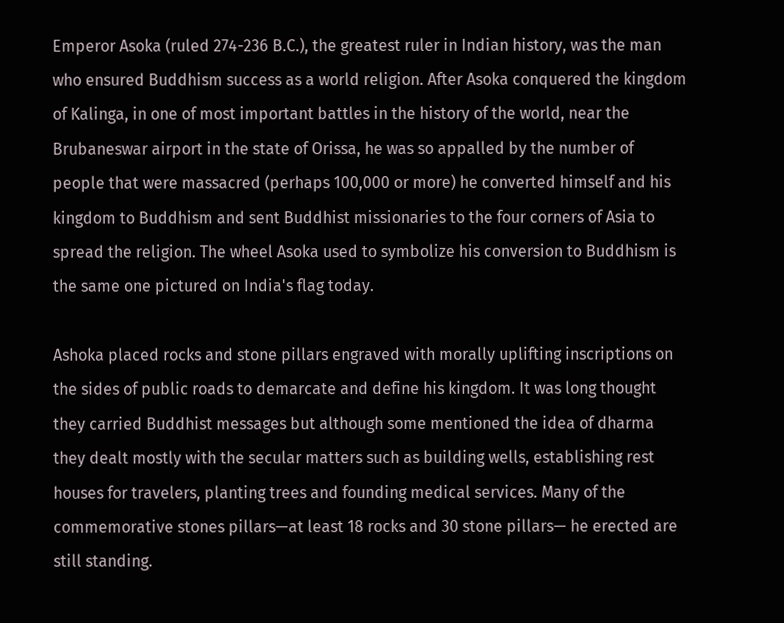Emperor Asoka (ruled 274-236 B.C.), the greatest ruler in Indian history, was the man who ensured Buddhism success as a world religion. After Asoka conquered the kingdom of Kalinga, in one of most important battles in the history of the world, near the Brubaneswar airport in the state of Orissa, he was so appalled by the number of people that were massacred (perhaps 100,000 or more) he converted himself and his kingdom to Buddhism and sent Buddhist missionaries to the four corners of Asia to spread the religion. The wheel Asoka used to symbolize his conversion to Buddhism is the same one pictured on India's flag today.

Ashoka placed rocks and stone pillars engraved with morally uplifting inscriptions on the sides of public roads to demarcate and define his kingdom. It was long thought they carried Buddhist messages but although some mentioned the idea of dharma they dealt mostly with the secular matters such as building wells, establishing rest houses for travelers, planting trees and founding medical services. Many of the commemorative stones pillars—at least 18 rocks and 30 stone pillars— he erected are still standing.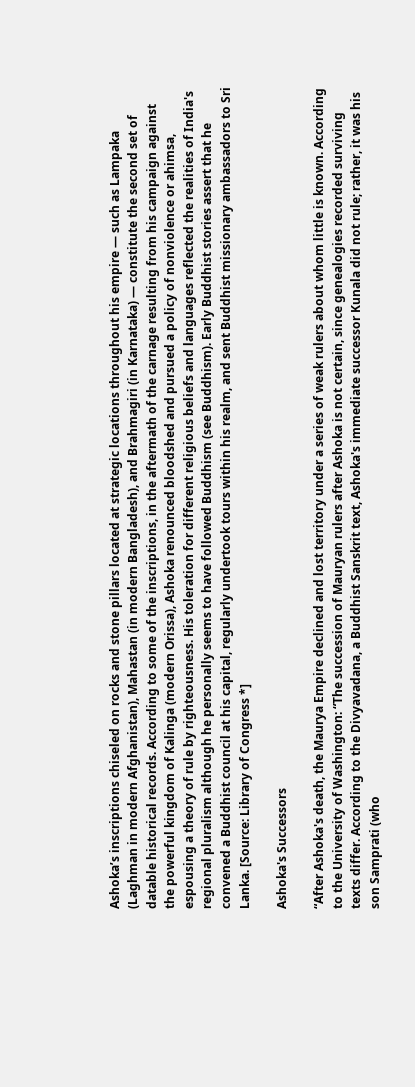Ashoka’s inscriptions chiseled on rocks and stone pillars located at strategic locations throughout his empire — such as Lampaka (Laghman in modern Afghanistan), Mahastan (in modern Bangladesh), and Brahmagiri (in Karnataka) — constitute the second set of datable historical records. According to some of the inscriptions, in the aftermath of the carnage resulting from his campaign against the powerful kingdom of Kalinga (modern Orissa), Ashoka renounced bloodshed and pursued a policy of nonviolence or ahimsa, espousing a theory of rule by righteousness. His toleration for different religious beliefs and languages reflected the realities of India's regional pluralism although he personally seems to have followed Buddhism (see Buddhism). Early Buddhist stories assert that he convened a Buddhist council at his capital, regularly undertook tours within his realm, and sent Buddhist missionary ambassadors to Sri Lanka. [Source: Library of Congress *]

Ashoka's Successors

“After Ashoka's death, the Maurya Empire declined and lost territory under a series of weak rulers about whom little is known. According to the University of Washington: “The succession of Mauryan rulers after Ashoka is not certain, since genealogies recorded surviving texts differ. According to the Divyavadana, a Buddhist Sanskrit text, Ashoka's immediate successor Kunala did not rule; rather, it was his son Samprati (who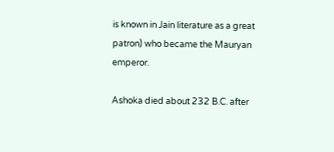is known in Jain literature as a great patron) who became the Mauryan emperor.

Ashoka died about 232 B.C. after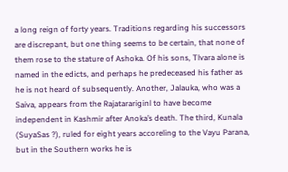a long reign of forty years. Traditions regarding his successors are discrepant, but one thing seems to be certain, that none of them rose to the stature of Ashoka. Of his sons, Tlvara alone is named in the edicts, and perhaps he predeceased his father as he is not heard of subsequently. Another, Jalauka, who was a Saiva, appears from the Rajatarariginl to have become independent in Kashmir after Anoka’s death. The third, Kunala (SuyaSas ?), ruled for eight years accoreling to the Vayu Parana, but in the Southern works he is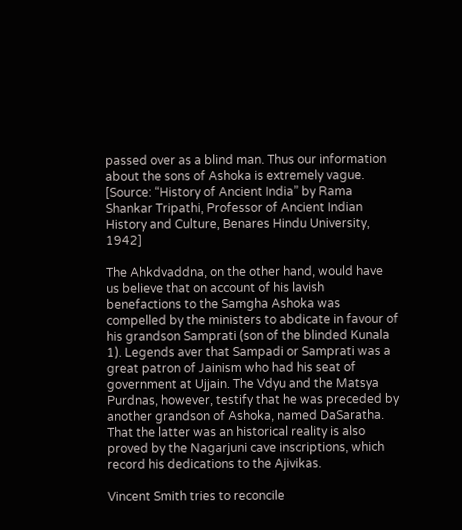passed over as a blind man. Thus our information about the sons of Ashoka is extremely vague. [Source: “History of Ancient India” by Rama Shankar Tripathi, Professor of Ancient Indian History and Culture, Benares Hindu University, 1942]

The Ahkdvaddna, on the other hand, would have us believe that on account of his lavish benefactions to the Samgha Ashoka was compelled by the ministers to abdicate in favour of his grandson Samprati (son of the blinded Kunala 1). Legends aver that Sampadi or Samprati was a great patron of Jainism who had his seat of government at Ujjain. The Vdyu and the Matsya Purdnas, however, testify that he was preceded by another grandson of Ashoka, named DaSaratha. That the latter was an historical reality is also proved by the Nagarjuni cave inscriptions, which record his dedications to the Ajivikas.

Vincent Smith tries to reconcile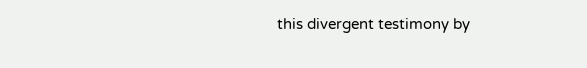this divergent testimony by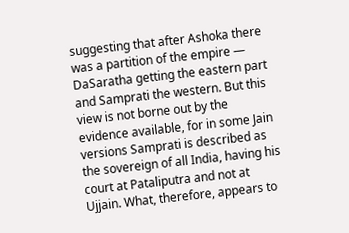suggesting that after Ashoka there was a partition of the empire — DaSaratha getting the eastern part and Samprati the western. But this view is not borne out by the evidence available, for in some Jain versions Samprati is described as the sovereign of all India, having his court at Pataliputra and not at Ujjain. What, therefore, appears to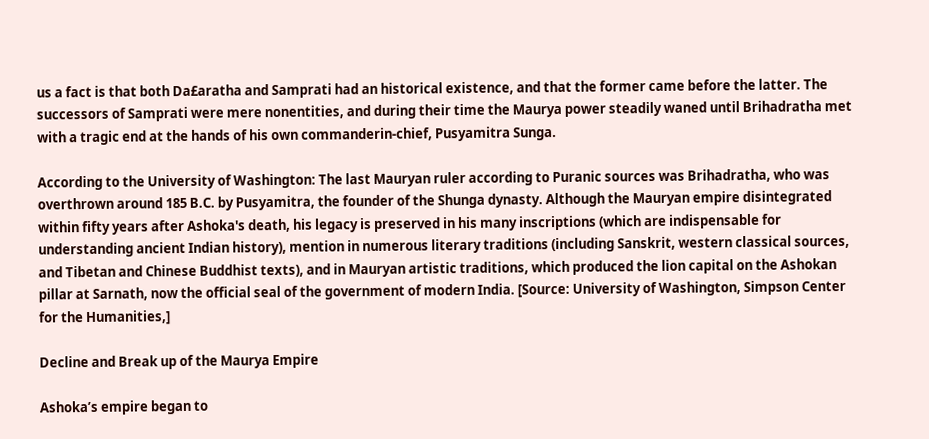us a fact is that both Da£aratha and Samprati had an historical existence, and that the former came before the latter. The successors of Samprati were mere nonentities, and during their time the Maurya power steadily waned until Brihadratha met with a tragic end at the hands of his own commanderin-chief, Pusyamitra Sunga.

According to the University of Washington: The last Mauryan ruler according to Puranic sources was Brihadratha, who was overthrown around 185 B.C. by Pusyamitra, the founder of the Shunga dynasty. Although the Mauryan empire disintegrated within fifty years after Ashoka's death, his legacy is preserved in his many inscriptions (which are indispensable for understanding ancient Indian history), mention in numerous literary traditions (including Sanskrit, western classical sources, and Tibetan and Chinese Buddhist texts), and in Mauryan artistic traditions, which produced the lion capital on the Ashokan pillar at Sarnath, now the official seal of the government of modern India. [Source: University of Washington, Simpson Center for the Humanities,]

Decline and Break up of the Maurya Empire

Ashoka’s empire began to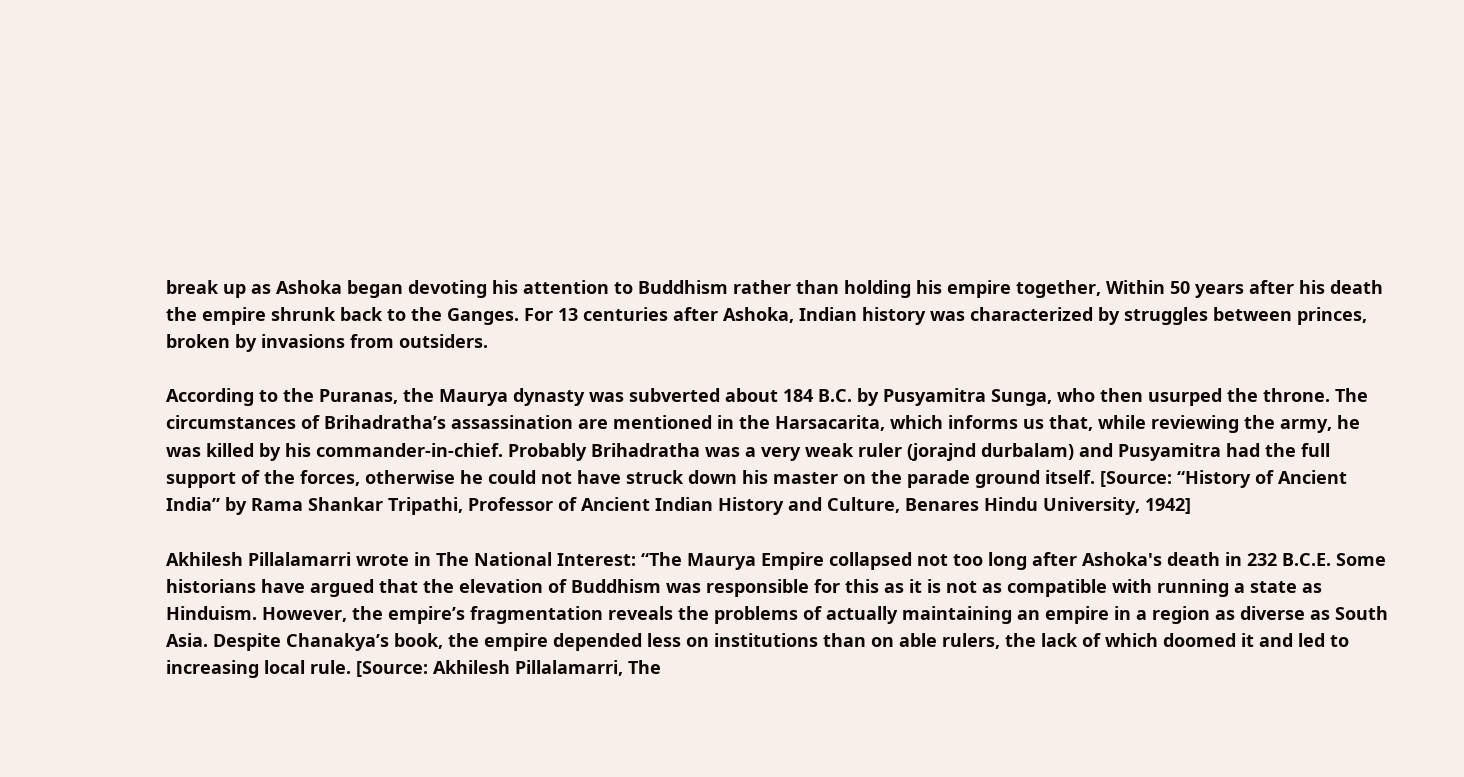break up as Ashoka began devoting his attention to Buddhism rather than holding his empire together, Within 50 years after his death the empire shrunk back to the Ganges. For 13 centuries after Ashoka, Indian history was characterized by struggles between princes, broken by invasions from outsiders.

According to the Puranas, the Maurya dynasty was subverted about 184 B.C. by Pusyamitra Sunga, who then usurped the throne. The circumstances of Brihadratha’s assassination are mentioned in the Harsacarita, which informs us that, while reviewing the army, he was killed by his commander-in-chief. Probably Brihadratha was a very weak ruler (jorajnd durbalam) and Pusyamitra had the full support of the forces, otherwise he could not have struck down his master on the parade ground itself. [Source: “History of Ancient India” by Rama Shankar Tripathi, Professor of Ancient Indian History and Culture, Benares Hindu University, 1942]

Akhilesh Pillalamarri wrote in The National Interest: “The Maurya Empire collapsed not too long after Ashoka's death in 232 B.C.E. Some historians have argued that the elevation of Buddhism was responsible for this as it is not as compatible with running a state as Hinduism. However, the empire’s fragmentation reveals the problems of actually maintaining an empire in a region as diverse as South Asia. Despite Chanakya’s book, the empire depended less on institutions than on able rulers, the lack of which doomed it and led to increasing local rule. [Source: Akhilesh Pillalamarri, The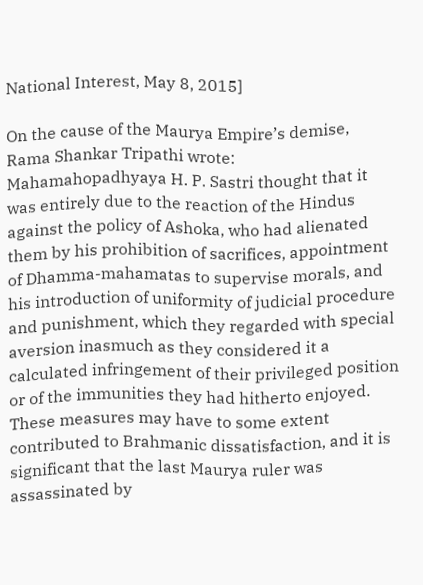National Interest, May 8, 2015]

On the cause of the Maurya Empire’s demise, Rama Shankar Tripathi wrote: Mahamahopadhyaya H. P. Sastri thought that it was entirely due to the reaction of the Hindus against the policy of Ashoka, who had alienated them by his prohibition of sacrifices, appointment of Dhamma-mahamatas to supervise morals, and his introduction of uniformity of judicial procedure and punishment, which they regarded with special aversion inasmuch as they considered it a calculated infringement of their privileged position or of the immunities they had hitherto enjoyed. These measures may have to some extent contributed to Brahmanic dissatisfaction, and it is significant that the last Maurya ruler was assassinated by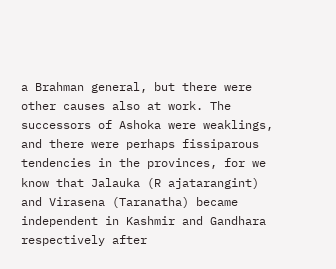a Brahman general, but there were other causes also at work. The successors of Ashoka were weaklings, and there were perhaps fissiparous tendencies in the provinces, for we know that Jalauka (R ajatarangint) and Virasena (Taranatha) became independent in Kashmir and Gandhara respectively after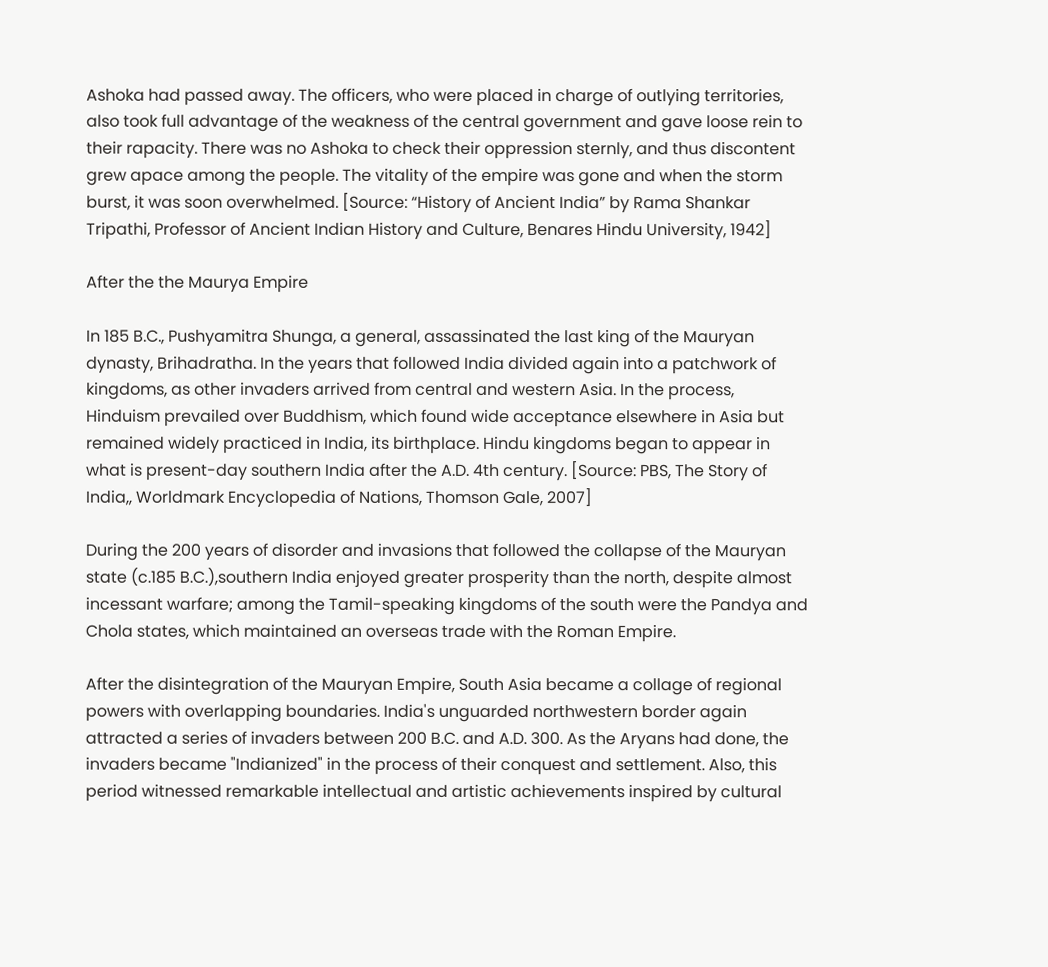Ashoka had passed away. The officers, who were placed in charge of outlying territories, also took full advantage of the weakness of the central government and gave loose rein to their rapacity. There was no Ashoka to check their oppression sternly, and thus discontent grew apace among the people. The vitality of the empire was gone and when the storm burst, it was soon overwhelmed. [Source: “History of Ancient India” by Rama Shankar Tripathi, Professor of Ancient Indian History and Culture, Benares Hindu University, 1942]

After the the Maurya Empire

In 185 B.C., Pushyamitra Shunga, a general, assassinated the last king of the Mauryan dynasty, Brihadratha. In the years that followed India divided again into a patchwork of kingdoms, as other invaders arrived from central and western Asia. In the process, Hinduism prevailed over Buddhism, which found wide acceptance elsewhere in Asia but remained widely practiced in India, its birthplace. Hindu kingdoms began to appear in what is present-day southern India after the A.D. 4th century. [Source: PBS, The Story of India,, Worldmark Encyclopedia of Nations, Thomson Gale, 2007]

During the 200 years of disorder and invasions that followed the collapse of the Mauryan state (c.185 B.C.),southern India enjoyed greater prosperity than the north, despite almost incessant warfare; among the Tamil-speaking kingdoms of the south were the Pandya and Chola states, which maintained an overseas trade with the Roman Empire.

After the disintegration of the Mauryan Empire, South Asia became a collage of regional powers with overlapping boundaries. India's unguarded northwestern border again attracted a series of invaders between 200 B.C. and A.D. 300. As the Aryans had done, the invaders became "Indianized" in the process of their conquest and settlement. Also, this period witnessed remarkable intellectual and artistic achievements inspired by cultural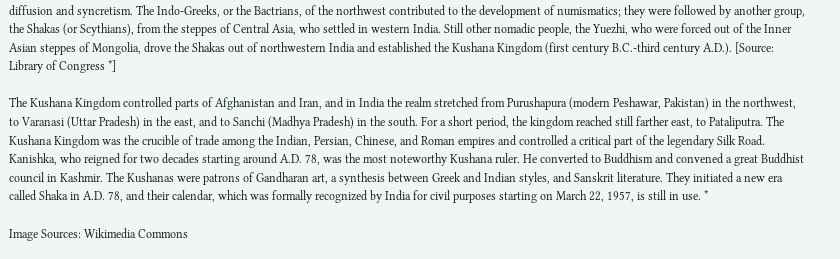diffusion and syncretism. The Indo-Greeks, or the Bactrians, of the northwest contributed to the development of numismatics; they were followed by another group, the Shakas (or Scythians), from the steppes of Central Asia, who settled in western India. Still other nomadic people, the Yuezhi, who were forced out of the Inner Asian steppes of Mongolia, drove the Shakas out of northwestern India and established the Kushana Kingdom (first century B.C.-third century A.D.). [Source: Library of Congress *]

The Kushana Kingdom controlled parts of Afghanistan and Iran, and in India the realm stretched from Purushapura (modern Peshawar, Pakistan) in the northwest, to Varanasi (Uttar Pradesh) in the east, and to Sanchi (Madhya Pradesh) in the south. For a short period, the kingdom reached still farther east, to Pataliputra. The Kushana Kingdom was the crucible of trade among the Indian, Persian, Chinese, and Roman empires and controlled a critical part of the legendary Silk Road. Kanishka, who reigned for two decades starting around A.D. 78, was the most noteworthy Kushana ruler. He converted to Buddhism and convened a great Buddhist council in Kashmir. The Kushanas were patrons of Gandharan art, a synthesis between Greek and Indian styles, and Sanskrit literature. They initiated a new era called Shaka in A.D. 78, and their calendar, which was formally recognized by India for civil purposes starting on March 22, 1957, is still in use. *

Image Sources: Wikimedia Commons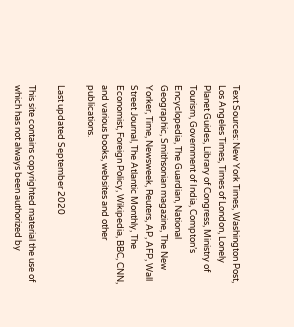Text Sources: New York Times, Washington Post, Los Angeles Times, Times of London, Lonely Planet Guides, Library of Congress, Ministry of Tourism, Government of India, Compton’s Encyclopedia, The Guardian, National Geographic, Smithsonian magazine, The New Yorker, Time, Newsweek, Reuters, AP, AFP, Wall Street Journal, The Atlantic Monthly, The Economist, Foreign Policy, Wikipedia, BBC, CNN, and various books, websites and other publications.

Last updated September 2020

This site contains copyrighted material the use of which has not always been authorized by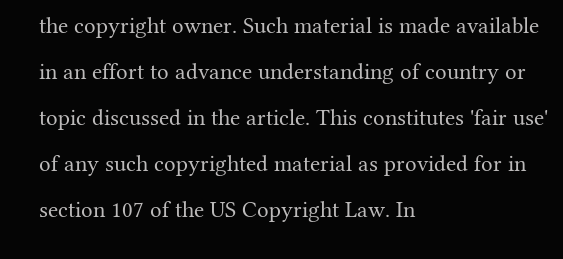the copyright owner. Such material is made available in an effort to advance understanding of country or topic discussed in the article. This constitutes 'fair use' of any such copyrighted material as provided for in section 107 of the US Copyright Law. In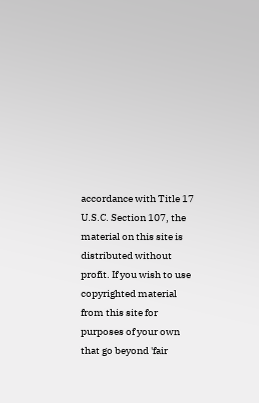accordance with Title 17 U.S.C. Section 107, the material on this site is distributed without profit. If you wish to use copyrighted material from this site for purposes of your own that go beyond 'fair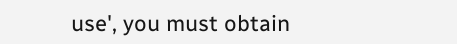use', you must obtain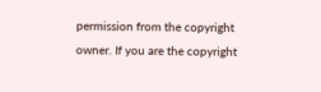permission from the copyright owner. If you are the copyright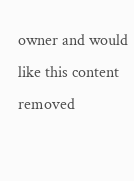owner and would like this content removed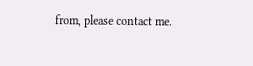from, please contact me.